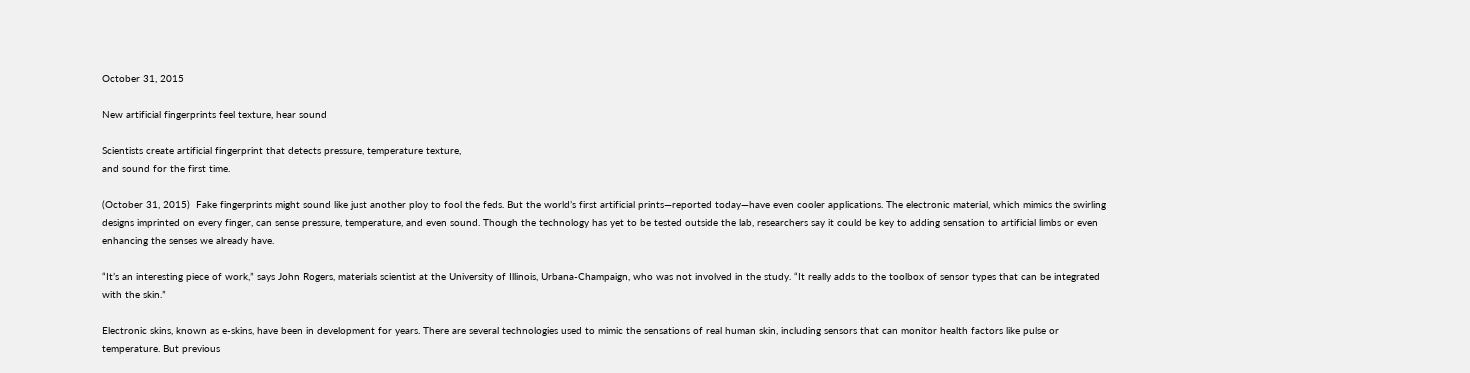October 31, 2015

New artificial fingerprints feel texture, hear sound

Scientists create artificial fingerprint that detects pressure, temperature texture,
and sound for the first time.

(October 31, 2015)  Fake fingerprints might sound like just another ploy to fool the feds. But the world’s first artificial prints—reported today—have even cooler applications. The electronic material, which mimics the swirling designs imprinted on every finger, can sense pressure, temperature, and even sound. Though the technology has yet to be tested outside the lab, researchers say it could be key to adding sensation to artificial limbs or even enhancing the senses we already have.

“It’s an interesting piece of work,” says John Rogers, materials scientist at the University of Illinois, Urbana-Champaign, who was not involved in the study. “It really adds to the toolbox of sensor types that can be integrated with the skin.”

Electronic skins, known as e-skins, have been in development for years. There are several technologies used to mimic the sensations of real human skin, including sensors that can monitor health factors like pulse or temperature. But previous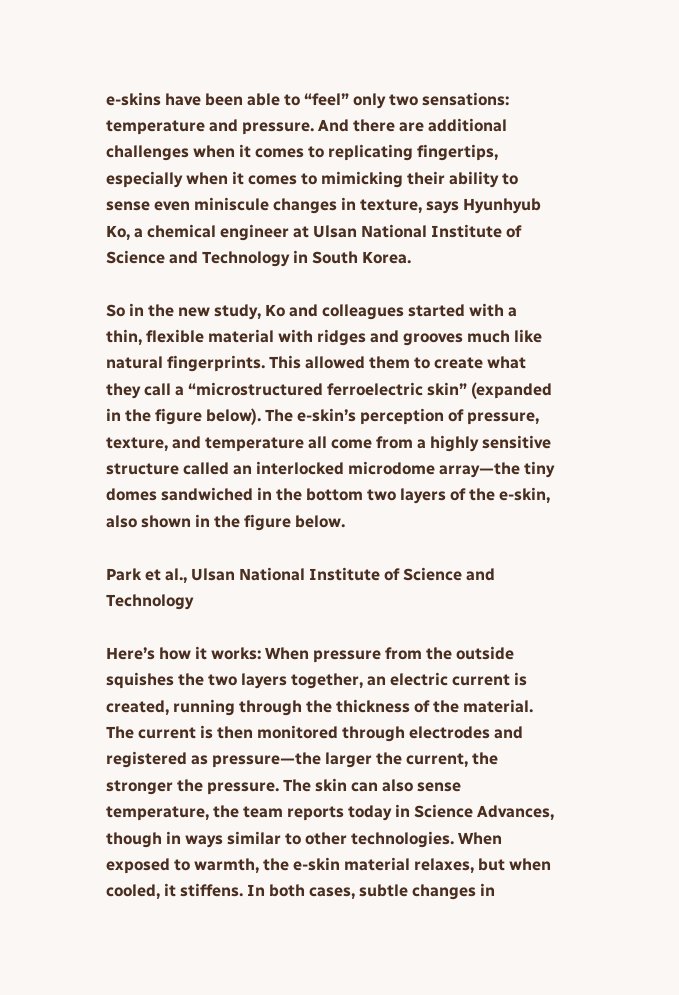e-skins have been able to “feel” only two sensations: temperature and pressure. And there are additional challenges when it comes to replicating fingertips, especially when it comes to mimicking their ability to sense even miniscule changes in texture, says Hyunhyub Ko, a chemical engineer at Ulsan National Institute of Science and Technology in South Korea.

So in the new study, Ko and colleagues started with a thin, flexible material with ridges and grooves much like natural fingerprints. This allowed them to create what they call a “microstructured ferroelectric skin” (expanded in the figure below). The e-skin’s perception of pressure, texture, and temperature all come from a highly sensitive structure called an interlocked microdome array—the tiny domes sandwiched in the bottom two layers of the e-skin, also shown in the figure below.

Park et al., Ulsan National Institute of Science and Technology

Here’s how it works: When pressure from the outside squishes the two layers together, an electric current is created, running through the thickness of the material. The current is then monitored through electrodes and registered as pressure—the larger the current, the stronger the pressure. The skin can also sense temperature, the team reports today in Science Advances, though in ways similar to other technologies. When exposed to warmth, the e-skin material relaxes, but when cooled, it stiffens. In both cases, subtle changes in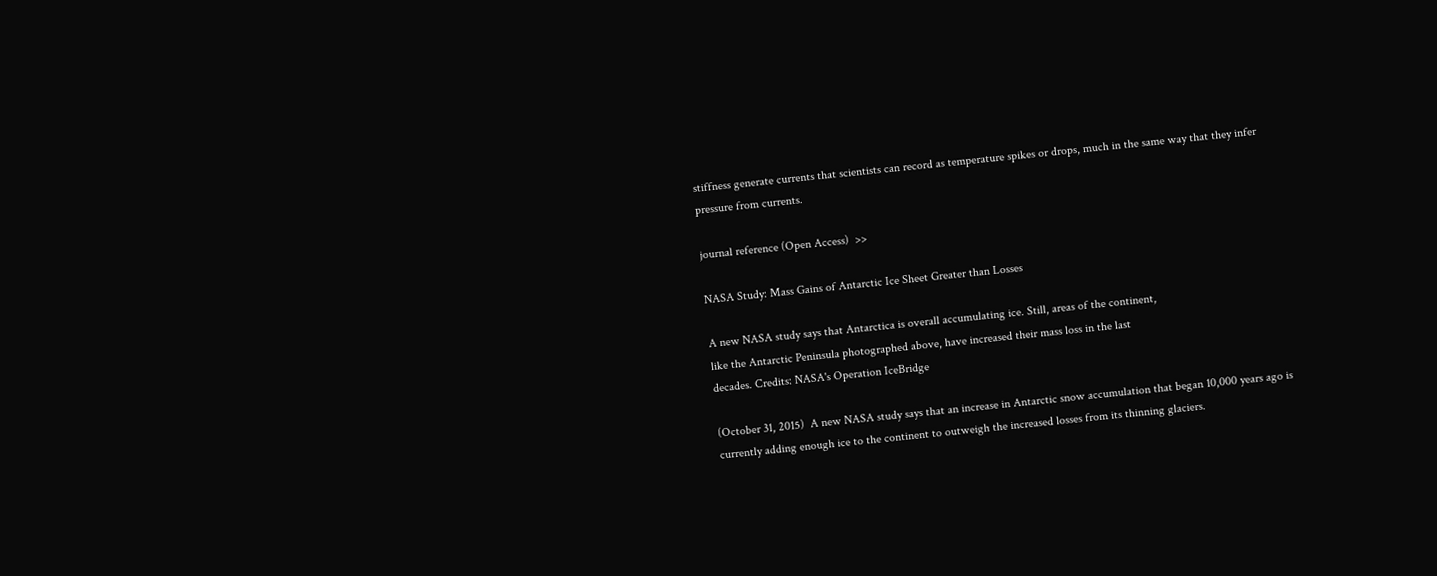stiffness generate currents that scientists can record as temperature spikes or drops, much in the same way that they infer pressure from currents.

journal reference (Open Access)  >>

NASA Study: Mass Gains of Antarctic Ice Sheet Greater than Losses

A new NASA study says that Antarctica is overall accumulating ice. Still, areas of the continent,
like the Antarctic Peninsula photographed above, have increased their mass loss in the last
decades. Credits: NASA's Operation IceBridge

(October 31, 2015)  A new NASA study says that an increase in Antarctic snow accumulation that began 10,000 years ago is currently adding enough ice to the continent to outweigh the increased losses from its thinning glaciers.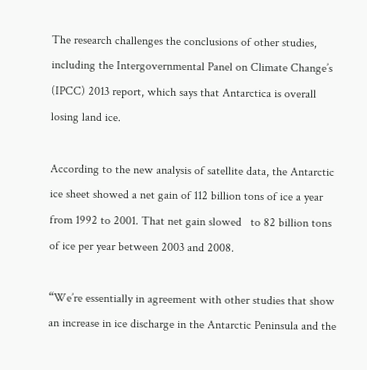The research challenges the conclusions of other studies, including the Intergovernmental Panel on Climate Change’s (IPCC) 2013 report, which says that Antarctica is overall losing land ice.

According to the new analysis of satellite data, the Antarctic ice sheet showed a net gain of 112 billion tons of ice a year from 1992 to 2001. That net gain slowed   to 82 billion tons of ice per year between 2003 and 2008.

“We’re essentially in agreement with other studies that show an increase in ice discharge in the Antarctic Peninsula and the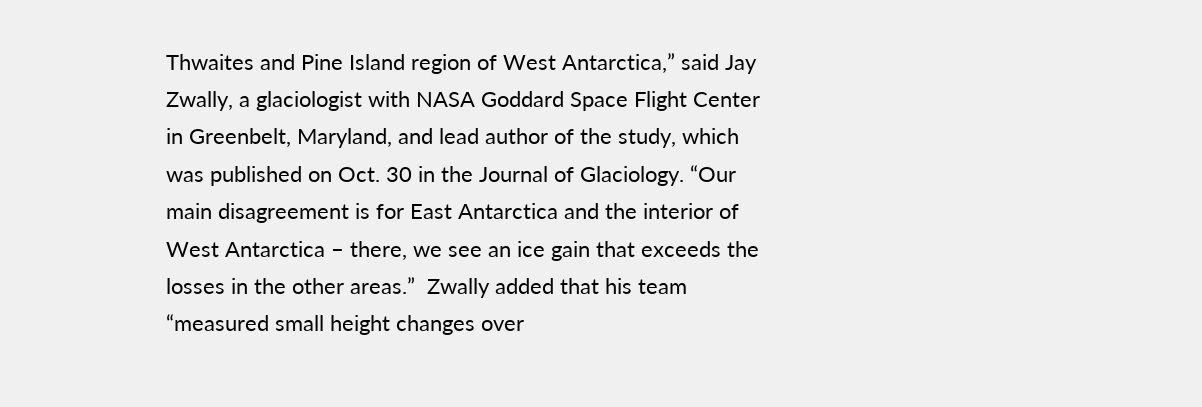Thwaites and Pine Island region of West Antarctica,” said Jay Zwally, a glaciologist with NASA Goddard Space Flight Center in Greenbelt, Maryland, and lead author of the study, which was published on Oct. 30 in the Journal of Glaciology. “Our main disagreement is for East Antarctica and the interior of West Antarctica – there, we see an ice gain that exceeds the losses in the other areas.”  Zwally added that his team “measured small height changes over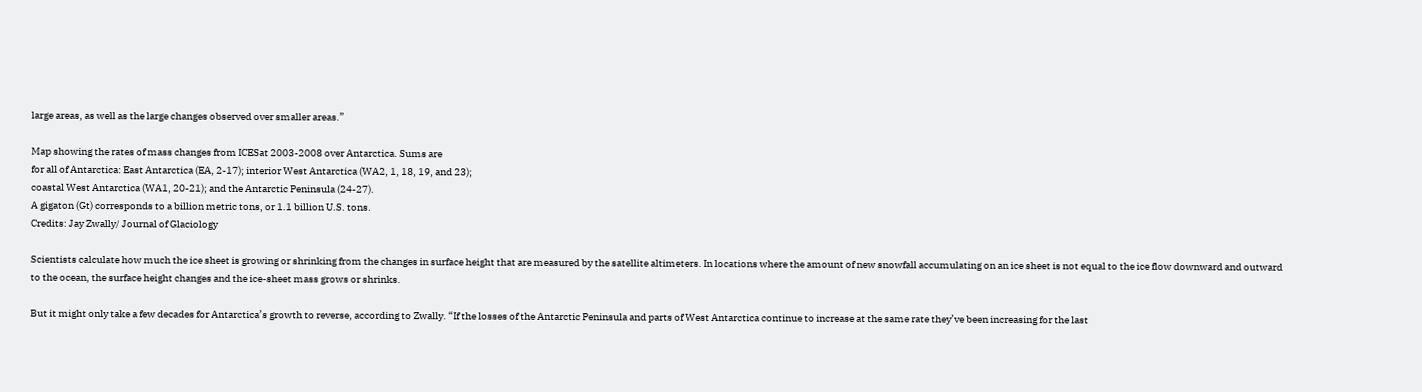large areas, as well as the large changes observed over smaller areas.”

Map showing the rates of mass changes from ICESat 2003-2008 over Antarctica. Sums are
for all of Antarctica: East Antarctica (EA, 2-17); interior West Antarctica (WA2, 1, 18, 19, and 23);
coastal West Antarctica (WA1, 20-21); and the Antarctic Peninsula (24-27).
A gigaton (Gt) corresponds to a billion metric tons, or 1.1 billion U.S. tons.
Credits: Jay Zwally/ Journal of Glaciology

Scientists calculate how much the ice sheet is growing or shrinking from the changes in surface height that are measured by the satellite altimeters. In locations where the amount of new snowfall accumulating on an ice sheet is not equal to the ice flow downward and outward to the ocean, the surface height changes and the ice-sheet mass grows or shrinks.

But it might only take a few decades for Antarctica’s growth to reverse, according to Zwally. “If the losses of the Antarctic Peninsula and parts of West Antarctica continue to increase at the same rate they’ve been increasing for the last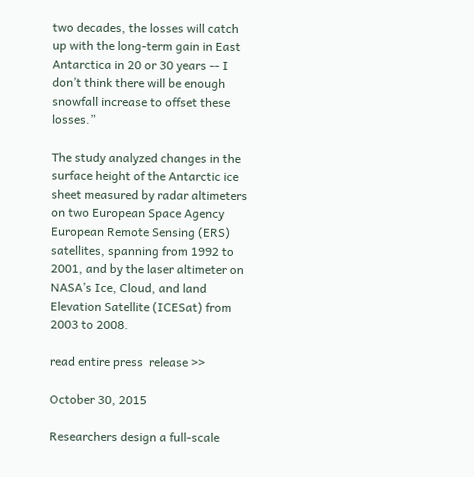two decades, the losses will catch up with the long-term gain in East Antarctica in 20 or 30 years -- I don’t think there will be enough snowfall increase to offset these losses.”

The study analyzed changes in the surface height of the Antarctic ice sheet measured by radar altimeters on two European Space Agency European Remote Sensing (ERS) satellites, spanning from 1992 to 2001, and by the laser altimeter on NASA’s Ice, Cloud, and land Elevation Satellite (ICESat) from 2003 to 2008.

read entire press  release >>

October 30, 2015

Researchers design a full-scale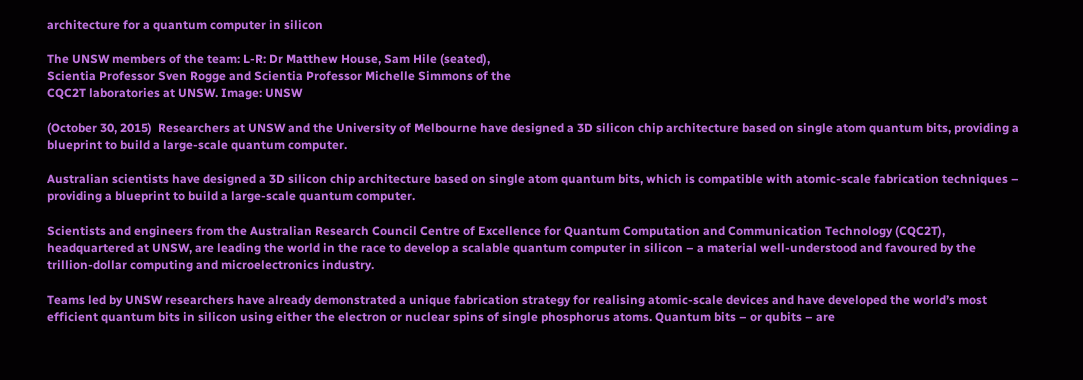architecture for a quantum computer in silicon

The UNSW members of the team: L-R: Dr Matthew House, Sam Hile (seated),
Scientia Professor Sven Rogge and Scientia Professor Michelle Simmons of the
CQC2T laboratories at UNSW. Image: UNSW

(October 30, 2015)  Researchers at UNSW and the University of Melbourne have designed a 3D silicon chip architecture based on single atom quantum bits, providing a blueprint to build a large-scale quantum computer.

Australian scientists have designed a 3D silicon chip architecture based on single atom quantum bits, which is compatible with atomic-scale fabrication techniques – providing a blueprint to build a large-scale quantum computer.

Scientists and engineers from the Australian Research Council Centre of Excellence for Quantum Computation and Communication Technology (CQC2T), headquartered at UNSW, are leading the world in the race to develop a scalable quantum computer in silicon – a material well-understood and favoured by the trillion-dollar computing and microelectronics industry.

Teams led by UNSW researchers have already demonstrated a unique fabrication strategy for realising atomic-scale devices and have developed the world’s most efficient quantum bits in silicon using either the electron or nuclear spins of single phosphorus atoms. Quantum bits – or qubits – are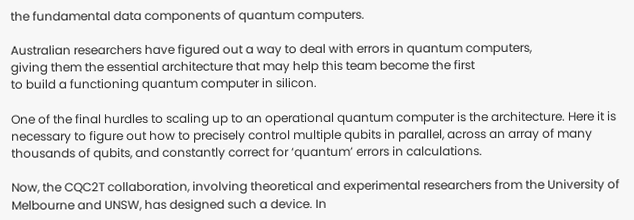the fundamental data components of quantum computers.

Australian researchers have figured out a way to deal with errors in quantum computers,
giving them the essential architecture that may help this team become the first
to build a functioning quantum computer in silicon.

One of the final hurdles to scaling up to an operational quantum computer is the architecture. Here it is necessary to figure out how to precisely control multiple qubits in parallel, across an array of many thousands of qubits, and constantly correct for ‘quantum’ errors in calculations.

Now, the CQC2T collaboration, involving theoretical and experimental researchers from the University of Melbourne and UNSW, has designed such a device. In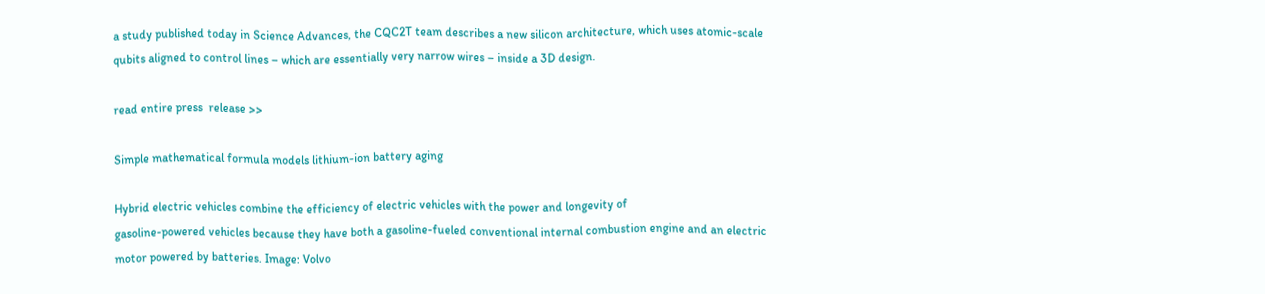a study published today in Science Advances, the CQC2T team describes a new silicon architecture, which uses atomic-scale qubits aligned to control lines – which are essentially very narrow wires – inside a 3D design.

read entire press  release >>

Simple mathematical formula models lithium-ion battery aging

Hybrid electric vehicles combine the efficiency of electric vehicles with the power and longevity of
gasoline-powered vehicles because they have both a gasoline-fueled conventional internal combustion engine and an electric motor powered by batteries. Image: Volvo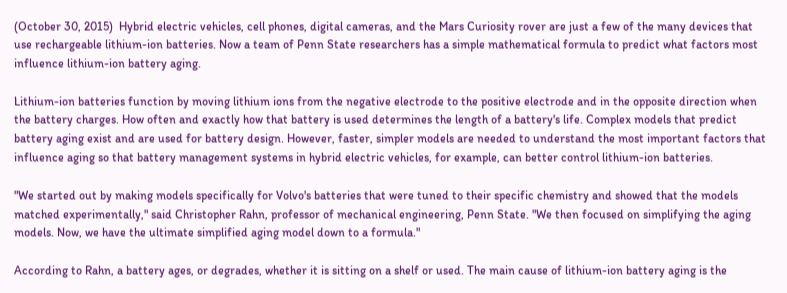(October 30, 2015)  Hybrid electric vehicles, cell phones, digital cameras, and the Mars Curiosity rover are just a few of the many devices that use rechargeable lithium-ion batteries. Now a team of Penn State researchers has a simple mathematical formula to predict what factors most influence lithium-ion battery aging.

Lithium-ion batteries function by moving lithium ions from the negative electrode to the positive electrode and in the opposite direction when the battery charges. How often and exactly how that battery is used determines the length of a battery's life. Complex models that predict battery aging exist and are used for battery design. However, faster, simpler models are needed to understand the most important factors that influence aging so that battery management systems in hybrid electric vehicles, for example, can better control lithium-ion batteries.

"We started out by making models specifically for Volvo's batteries that were tuned to their specific chemistry and showed that the models matched experimentally," said Christopher Rahn, professor of mechanical engineering, Penn State. "We then focused on simplifying the aging models. Now, we have the ultimate simplified aging model down to a formula."

According to Rahn, a battery ages, or degrades, whether it is sitting on a shelf or used. The main cause of lithium-ion battery aging is the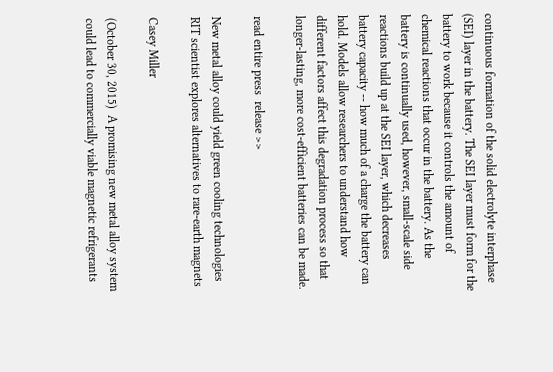continuous formation of the solid electrolyte interphase (SEI) layer in the battery. The SEI layer must form for the battery to work because it controls the amount of chemical reactions that occur in the battery. As the battery is continually used, however, small-scale side reactions build up at the SEI layer, which decreases battery capacity -- how much of a charge the battery can hold. Models allow researchers to understand how different factors affect this degradation process so that longer-lasting, more cost-efficient batteries can be made.

read entire press  release >>

New metal alloy could yield green cooling technologies RIT scientist explores alternatives to rare-earth magnets

Casey Miller

(October 30, 2015)  A promising new metal alloy system could lead to commercially viable magnetic refrigerants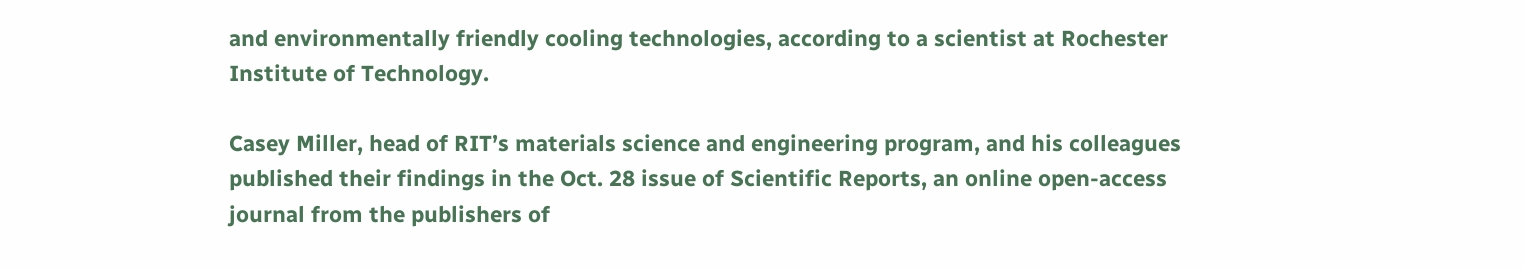and environmentally friendly cooling technologies, according to a scientist at Rochester Institute of Technology.

Casey Miller, head of RIT’s materials science and engineering program, and his colleagues published their findings in the Oct. 28 issue of Scientific Reports, an online open-access journal from the publishers of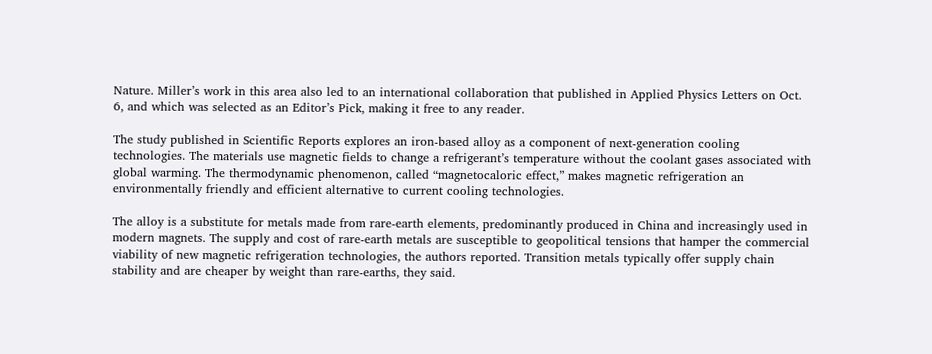Nature. Miller’s work in this area also led to an international collaboration that published in Applied Physics Letters on Oct. 6, and which was selected as an Editor’s Pick, making it free to any reader.

The study published in Scientific Reports explores an iron-based alloy as a component of next-generation cooling technologies. The materials use magnetic fields to change a refrigerant’s temperature without the coolant gases associated with global warming. The thermodynamic phenomenon, called “magnetocaloric effect,” makes magnetic refrigeration an environmentally friendly and efficient alternative to current cooling technologies.

The alloy is a substitute for metals made from rare-earth elements, predominantly produced in China and increasingly used in modern magnets. The supply and cost of rare-earth metals are susceptible to geopolitical tensions that hamper the commercial viability of new magnetic refrigeration technologies, the authors reported. Transition metals typically offer supply chain stability and are cheaper by weight than rare-earths, they said.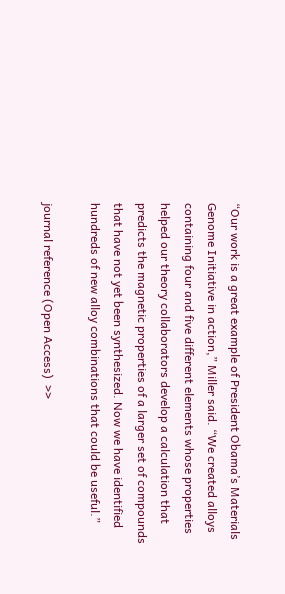“Our work is a great example of President Obama’s Materials Genome Initiative in action,” Miller said. “We created alloys containing four and five different elements whose properties helped our theory collaborators develop a calculation that predicts the magnetic properties of a larger set of compounds that have not yet been synthesized. Now we have identified hundreds of new alloy combinations that could be useful.”

journal reference (Open Access)  >>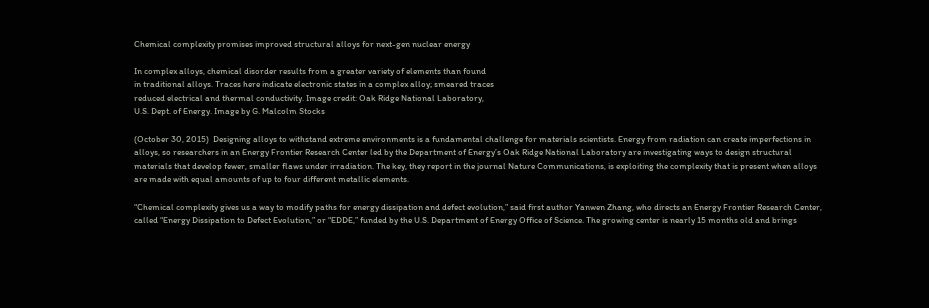Chemical complexity promises improved structural alloys for next-gen nuclear energy

In complex alloys, chemical disorder results from a greater variety of elements than found
in traditional alloys. Traces here indicate electronic states in a complex alloy; smeared traces
reduced electrical and thermal conductivity. Image credit: Oak Ridge National Laboratory,
U.S. Dept. of Energy. Image by G. Malcolm Stocks

(October 30, 2015)  Designing alloys to withstand extreme environments is a fundamental challenge for materials scientists. Energy from radiation can create imperfections in alloys, so researchers in an Energy Frontier Research Center led by the Department of Energy’s Oak Ridge National Laboratory are investigating ways to design structural materials that develop fewer, smaller flaws under irradiation. The key, they report in the journal Nature Communications, is exploiting the complexity that is present when alloys are made with equal amounts of up to four different metallic elements.

“Chemical complexity gives us a way to modify paths for energy dissipation and defect evolution,” said first author Yanwen Zhang, who directs an Energy Frontier Research Center, called “Energy Dissipation to Defect Evolution,” or “EDDE,” funded by the U.S. Department of Energy Office of Science. The growing center is nearly 15 months old and brings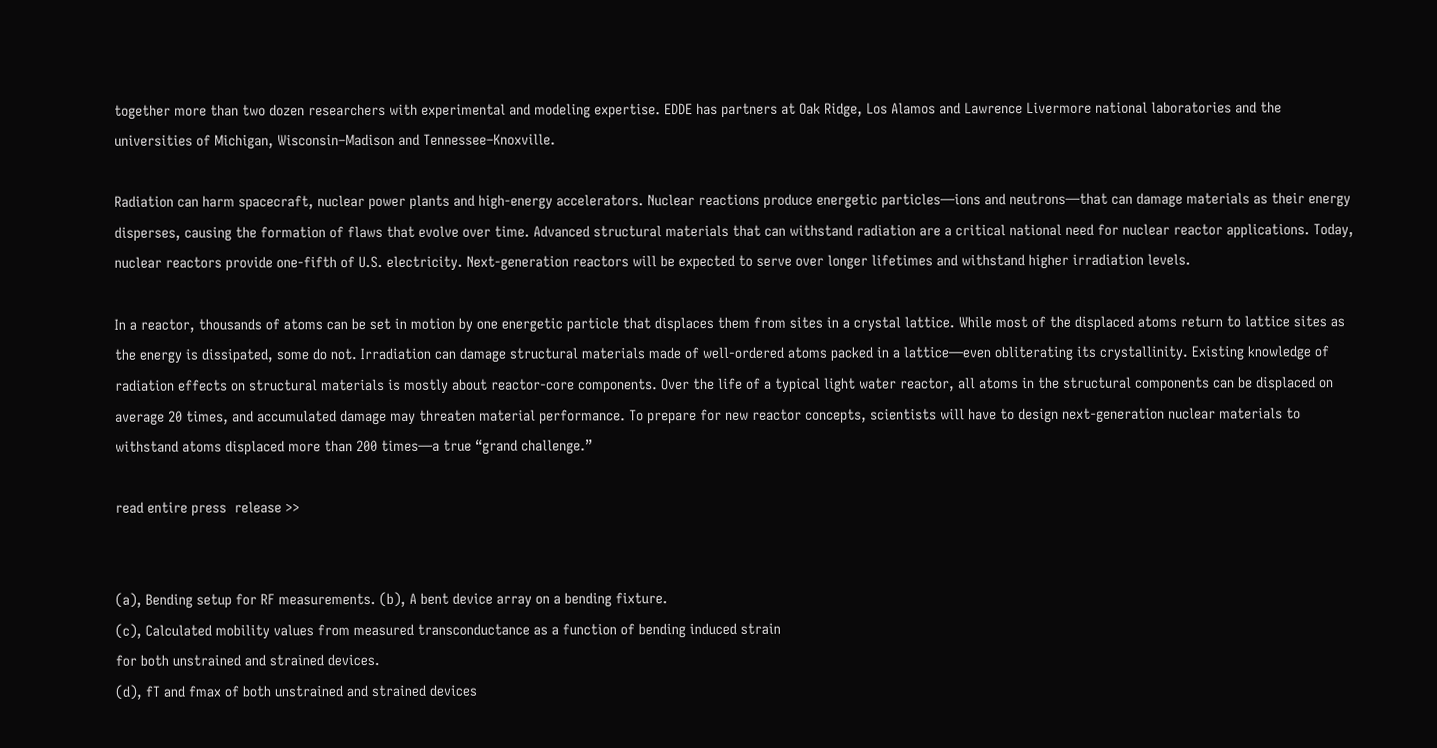together more than two dozen researchers with experimental and modeling expertise. EDDE has partners at Oak Ridge, Los Alamos and Lawrence Livermore national laboratories and the universities of Michigan, Wisconsin–Madison and Tennessee–Knoxville.

Radiation can harm spacecraft, nuclear power plants and high-energy accelerators. Nuclear reactions produce energetic particles—ions and neutrons—that can damage materials as their energy disperses, causing the formation of flaws that evolve over time. Advanced structural materials that can withstand radiation are a critical national need for nuclear reactor applications. Today, nuclear reactors provide one-fifth of U.S. electricity. Next-generation reactors will be expected to serve over longer lifetimes and withstand higher irradiation levels.

In a reactor, thousands of atoms can be set in motion by one energetic particle that displaces them from sites in a crystal lattice. While most of the displaced atoms return to lattice sites as the energy is dissipated, some do not. Irradiation can damage structural materials made of well-ordered atoms packed in a lattice—even obliterating its crystallinity. Existing knowledge of radiation effects on structural materials is mostly about reactor-core components. Over the life of a typical light water reactor, all atoms in the structural components can be displaced on average 20 times, and accumulated damage may threaten material performance. To prepare for new reactor concepts, scientists will have to design next-generation nuclear materials to withstand atoms displaced more than 200 times—a true “grand challenge.”

read entire press  release >>


(a), Bending setup for RF measurements. (b), A bent device array on a bending fixture.
(c), Calculated mobility values from measured transconductance as a function of bending induced strain
for both unstrained and strained devices.
(d), fT and fmax of both unstrained and strained devices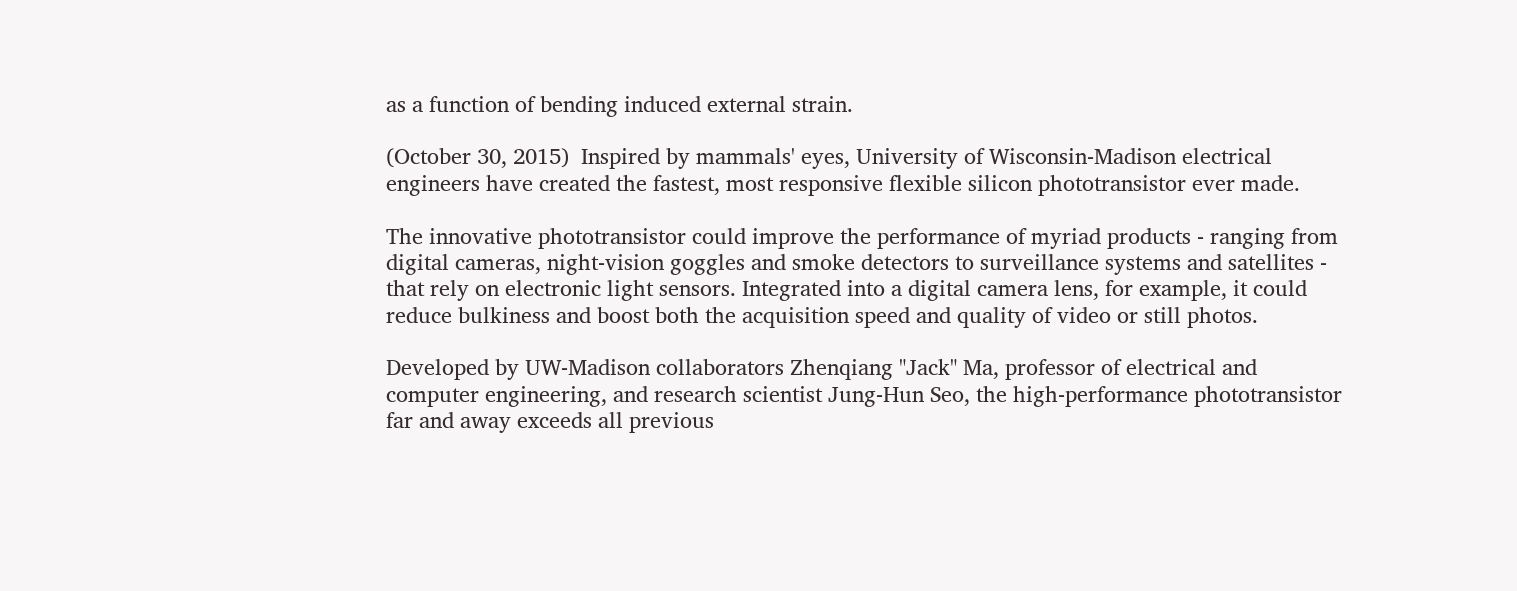as a function of bending induced external strain.

(October 30, 2015)  Inspired by mammals' eyes, University of Wisconsin-Madison electrical engineers have created the fastest, most responsive flexible silicon phototransistor ever made.

The innovative phototransistor could improve the performance of myriad products - ranging from digital cameras, night-vision goggles and smoke detectors to surveillance systems and satellites - that rely on electronic light sensors. Integrated into a digital camera lens, for example, it could reduce bulkiness and boost both the acquisition speed and quality of video or still photos.

Developed by UW-Madison collaborators Zhenqiang "Jack" Ma, professor of electrical and computer engineering, and research scientist Jung-Hun Seo, the high-performance phototransistor far and away exceeds all previous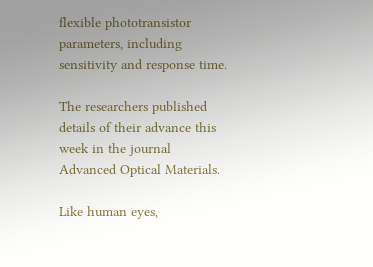flexible phototransistor parameters, including sensitivity and response time.

The researchers published details of their advance this week in the journal Advanced Optical Materials.

Like human eyes,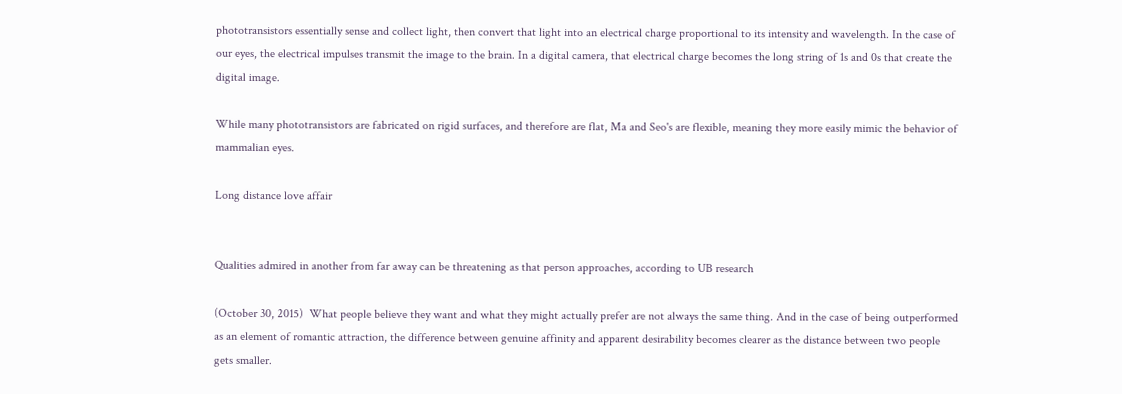phototransistors essentially sense and collect light, then convert that light into an electrical charge proportional to its intensity and wavelength. In the case of our eyes, the electrical impulses transmit the image to the brain. In a digital camera, that electrical charge becomes the long string of 1s and 0s that create the digital image.

While many phototransistors are fabricated on rigid surfaces, and therefore are flat, Ma and Seo's are flexible, meaning they more easily mimic the behavior of mammalian eyes.

Long distance love affair


Qualities admired in another from far away can be threatening as that person approaches, according to UB research

(October 30, 2015)  What people believe they want and what they might actually prefer are not always the same thing. And in the case of being outperformed as an element of romantic attraction, the difference between genuine affinity and apparent desirability becomes clearer as the distance between two people gets smaller.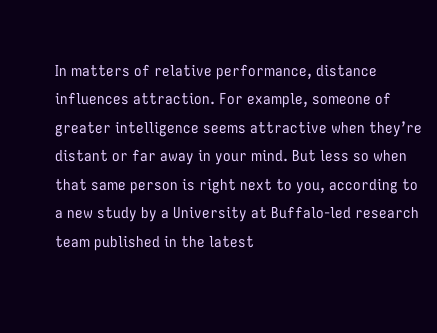In matters of relative performance, distance influences attraction. For example, someone of greater intelligence seems attractive when they’re distant or far away in your mind. But less so when that same person is right next to you, according to a new study by a University at Buffalo-led research team published in the latest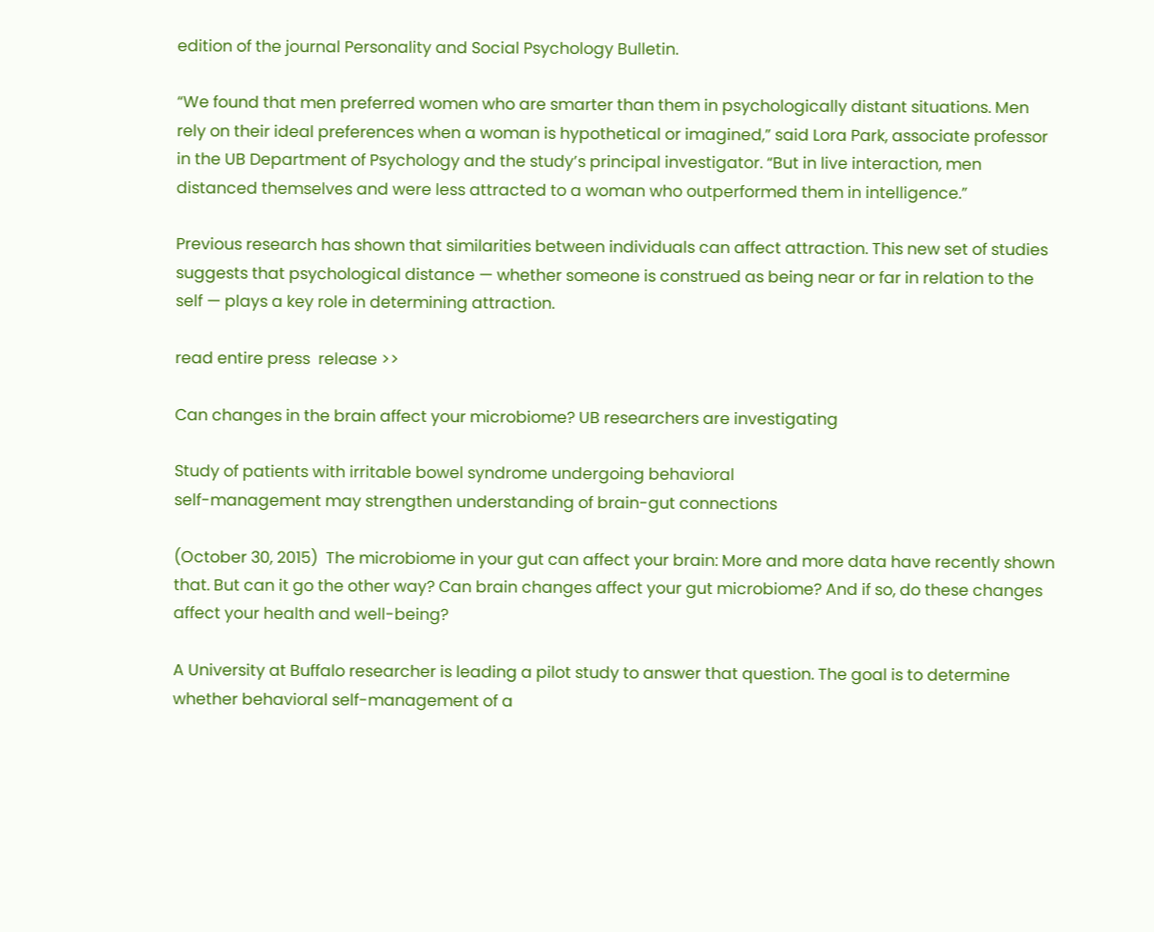edition of the journal Personality and Social Psychology Bulletin.

“We found that men preferred women who are smarter than them in psychologically distant situations. Men rely on their ideal preferences when a woman is hypothetical or imagined,” said Lora Park, associate professor in the UB Department of Psychology and the study’s principal investigator. “But in live interaction, men distanced themselves and were less attracted to a woman who outperformed them in intelligence.”

Previous research has shown that similarities between individuals can affect attraction. This new set of studies suggests that psychological distance — whether someone is construed as being near or far in relation to the self — plays a key role in determining attraction.

read entire press  release >>

Can changes in the brain affect your microbiome? UB researchers are investigating

Study of patients with irritable bowel syndrome undergoing behavioral
self-management may strengthen understanding of brain-gut connections

(October 30, 2015)  The microbiome in your gut can affect your brain: More and more data have recently shown that. But can it go the other way? Can brain changes affect your gut microbiome? And if so, do these changes affect your health and well-being?

A University at Buffalo researcher is leading a pilot study to answer that question. The goal is to determine whether behavioral self-management of a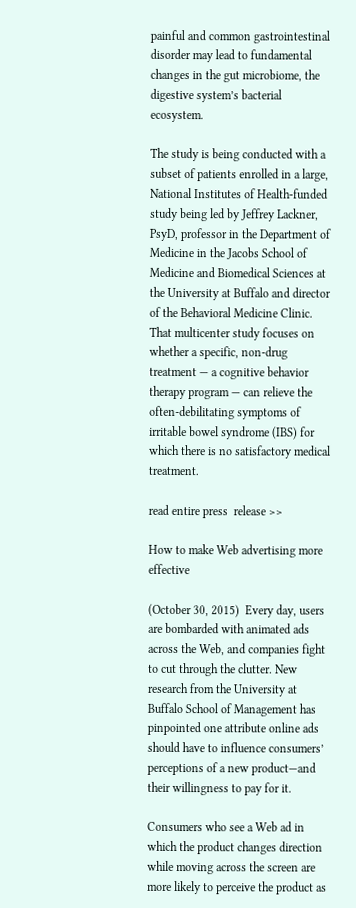painful and common gastrointestinal disorder may lead to fundamental changes in the gut microbiome, the digestive system’s bacterial ecosystem.

The study is being conducted with a subset of patients enrolled in a large, National Institutes of Health-funded study being led by Jeffrey Lackner, PsyD, professor in the Department of Medicine in the Jacobs School of Medicine and Biomedical Sciences at the University at Buffalo and director of the Behavioral Medicine Clinic. That multicenter study focuses on whether a specific, non-drug treatment — a cognitive behavior therapy program — can relieve the often-debilitating symptoms of irritable bowel syndrome (IBS) for which there is no satisfactory medical treatment.

read entire press  release >>

How to make Web advertising more effective

(October 30, 2015)  Every day, users are bombarded with animated ads across the Web, and companies fight to cut through the clutter. New research from the University at Buffalo School of Management has pinpointed one attribute online ads should have to influence consumers’ perceptions of a new product—and their willingness to pay for it.

Consumers who see a Web ad in which the product changes direction while moving across the screen are more likely to perceive the product as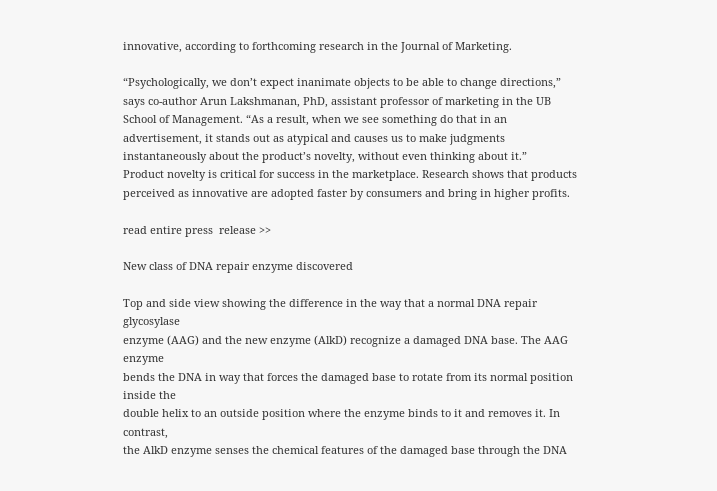innovative, according to forthcoming research in the Journal of Marketing.

“Psychologically, we don’t expect inanimate objects to be able to change directions,” says co-author Arun Lakshmanan, PhD, assistant professor of marketing in the UB School of Management. “As a result, when we see something do that in an advertisement, it stands out as atypical and causes us to make judgments instantaneously about the product’s novelty, without even thinking about it.”
Product novelty is critical for success in the marketplace. Research shows that products perceived as innovative are adopted faster by consumers and bring in higher profits.

read entire press  release >>

New class of DNA repair enzyme discovered

Top and side view showing the difference in the way that a normal DNA repair glycosylase
enzyme (AAG) and the new enzyme (AlkD) recognize a damaged DNA base. The AAG enzyme
bends the DNA in way that forces the damaged base to rotate from its normal position inside the
double helix to an outside position where the enzyme binds to it and removes it. In contrast,
the AlkD enzyme senses the chemical features of the damaged base through the DNA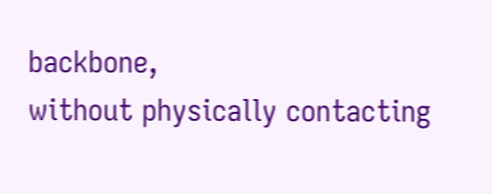backbone,
without physically contacting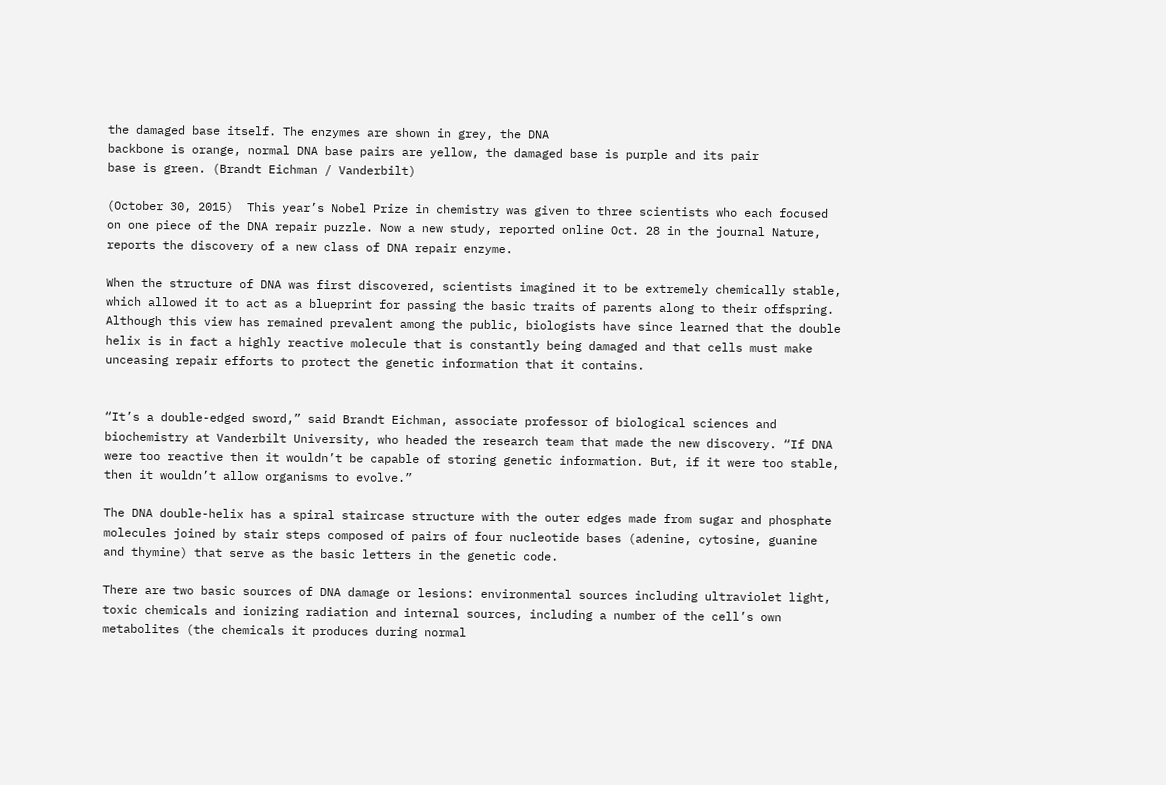the damaged base itself. The enzymes are shown in grey, the DNA
backbone is orange, normal DNA base pairs are yellow, the damaged base is purple and its pair
base is green. (Brandt Eichman / Vanderbilt)

(October 30, 2015)  This year’s Nobel Prize in chemistry was given to three scientists who each focused on one piece of the DNA repair puzzle. Now a new study, reported online Oct. 28 in the journal Nature, reports the discovery of a new class of DNA repair enzyme.

When the structure of DNA was first discovered, scientists imagined it to be extremely chemically stable, which allowed it to act as a blueprint for passing the basic traits of parents along to their offspring. Although this view has remained prevalent among the public, biologists have since learned that the double helix is in fact a highly reactive molecule that is constantly being damaged and that cells must make unceasing repair efforts to protect the genetic information that it contains.


“It’s a double-edged sword,” said Brandt Eichman, associate professor of biological sciences and biochemistry at Vanderbilt University, who headed the research team that made the new discovery. “If DNA were too reactive then it wouldn’t be capable of storing genetic information. But, if it were too stable, then it wouldn’t allow organisms to evolve.”

The DNA double-helix has a spiral staircase structure with the outer edges made from sugar and phosphate molecules joined by stair steps composed of pairs of four nucleotide bases (adenine, cytosine, guanine and thymine) that serve as the basic letters in the genetic code.

There are two basic sources of DNA damage or lesions: environmental sources including ultraviolet light, toxic chemicals and ionizing radiation and internal sources, including a number of the cell’s own metabolites (the chemicals it produces during normal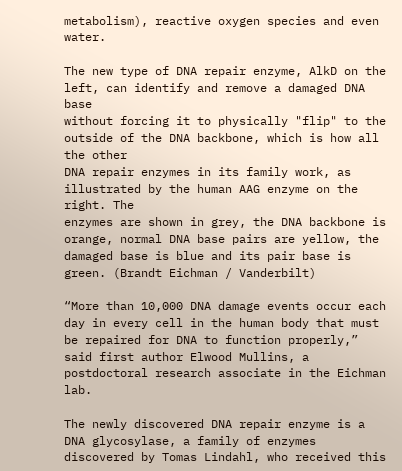metabolism), reactive oxygen species and even water.

The new type of DNA repair enzyme, AlkD on the left, can identify and remove a damaged DNA base
without forcing it to physically "flip" to the outside of the DNA backbone, which is how all the other
DNA repair enzymes in its family work, as illustrated by the human AAG enzyme on the right. The
enzymes are shown in grey, the DNA backbone is orange, normal DNA base pairs are yellow, the
damaged base is blue and its pair base is green. (Brandt Eichman / Vanderbilt)

“More than 10,000 DNA damage events occur each day in every cell in the human body that must be repaired for DNA to function properly,” said first author Elwood Mullins, a postdoctoral research associate in the Eichman lab.

The newly discovered DNA repair enzyme is a DNA glycosylase, a family of enzymes discovered by Tomas Lindahl, who received this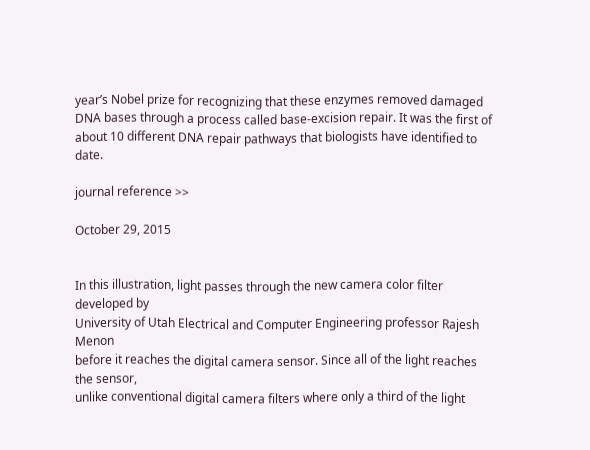year’s Nobel prize for recognizing that these enzymes removed damaged DNA bases through a process called base-excision repair. It was the first of about 10 different DNA repair pathways that biologists have identified to date.

journal reference >>

October 29, 2015


In this illustration, light passes through the new camera color filter developed by
University of Utah Electrical and Computer Engineering professor Rajesh Menon
before it reaches the digital camera sensor. Since all of the light reaches the sensor,
unlike conventional digital camera filters where only a third of the light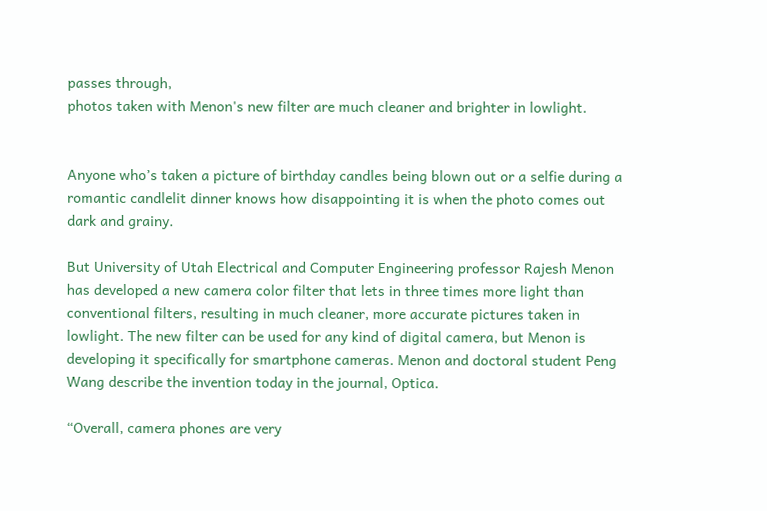passes through,
photos taken with Menon's new filter are much cleaner and brighter in lowlight.


Anyone who’s taken a picture of birthday candles being blown out or a selfie during a romantic candlelit dinner knows how disappointing it is when the photo comes out dark and grainy.

But University of Utah Electrical and Computer Engineering professor Rajesh Menon has developed a new camera color filter that lets in three times more light than conventional filters, resulting in much cleaner, more accurate pictures taken in lowlight. The new filter can be used for any kind of digital camera, but Menon is developing it specifically for smartphone cameras. Menon and doctoral student Peng Wang describe the invention today in the journal, Optica.

“Overall, camera phones are very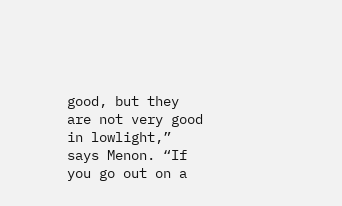good, but they are not very good in lowlight,” says Menon. “If you go out on a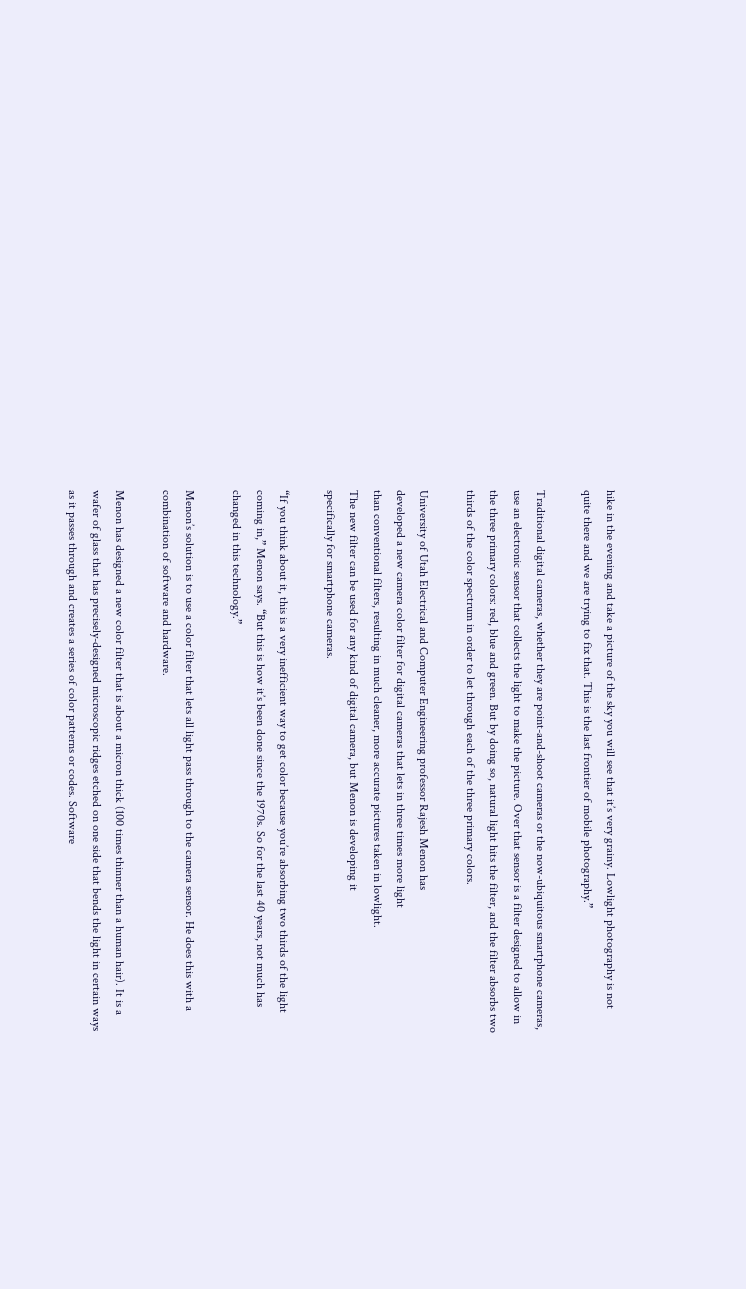hike in the evening and take a picture of the sky you will see that it’s very grainy. Lowlight photography is not quite there and we are trying to fix that. This is the last frontier of mobile photography.”

Traditional digital cameras, whether they are point-and-shoot cameras or the now-ubiquitous smartphone cameras, use an electronic sensor that collects the light to make the picture. Over that sensor is a filter designed to allow in the three primary colors: red, blue and green. But by doing so, natural light hits the filter, and the filter absorbs two thirds of the color spectrum in order to let through each of the three primary colors.

University of Utah Electrical and Computer Engineering professor Rajesh Menon has
developed a new camera color filter for digital cameras that lets in three times more light
than conventional filters, resulting in much cleaner, more accurate pictures taken in lowlight.
The new filter can be used for any kind of digital camera, but Menon is developing it
specifically for smartphone cameras.

“If you think about it, this is a very inefficient way to get color because you’re absorbing two thirds of the light coming in,” Menon says. “But this is how it’s been done since the 1970s. So for the last 40 years, not much has changed in this technology.”

Menon’s solution is to use a color filter that lets all light pass through to the camera sensor. He does this with a combination of software and hardware.

Menon has designed a new color filter that is about a micron thick (100 times thinner than a human hair). It is a wafer of glass that has precisely-designed microscopic ridges etched on one side that bends the light in certain ways as it passes through and creates a series of color patterns or codes. Software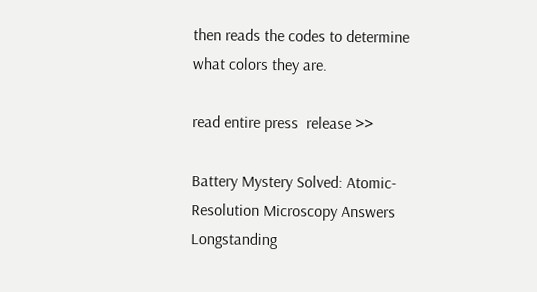then reads the codes to determine what colors they are.

read entire press  release >>

Battery Mystery Solved: Atomic-Resolution Microscopy Answers Longstanding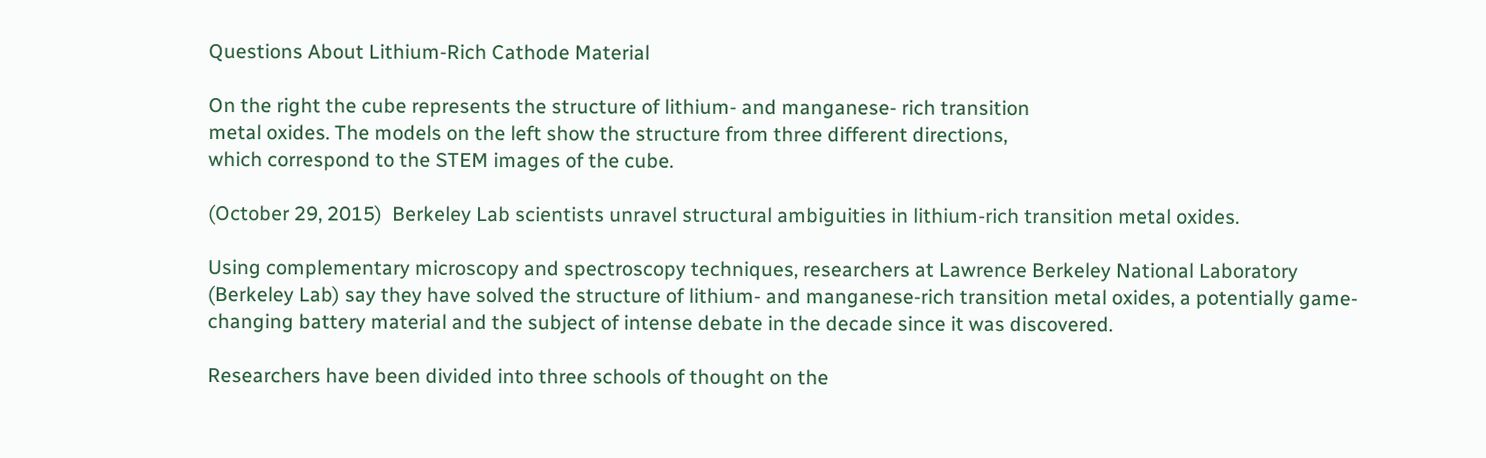Questions About Lithium-Rich Cathode Material

On the right the cube represents the structure of lithium- and manganese- rich transition
metal oxides. The models on the left show the structure from three different directions,
which correspond to the STEM images of the cube.

(October 29, 2015)  Berkeley Lab scientists unravel structural ambiguities in lithium-rich transition metal oxides.

Using complementary microscopy and spectroscopy techniques, researchers at Lawrence Berkeley National Laboratory (Berkeley Lab) say they have solved the structure of lithium- and manganese-rich transition metal oxides, a potentially game-changing battery material and the subject of intense debate in the decade since it was discovered.

Researchers have been divided into three schools of thought on the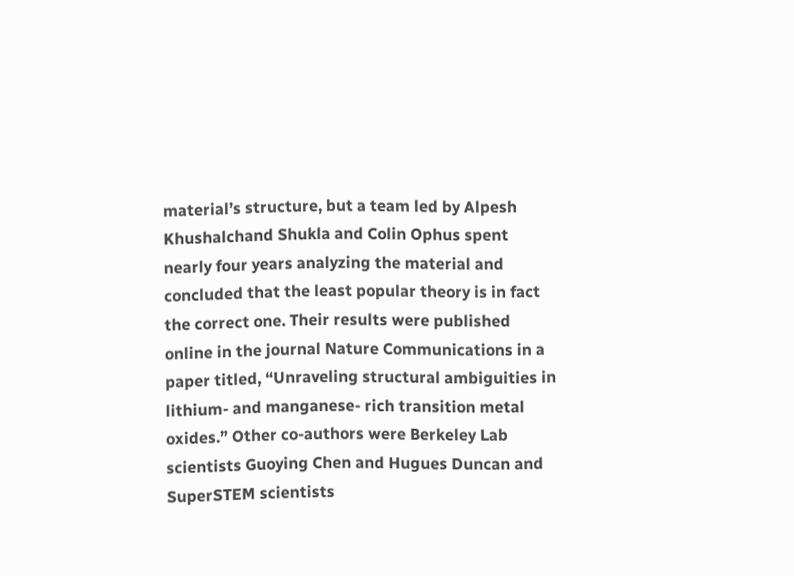material’s structure, but a team led by Alpesh Khushalchand Shukla and Colin Ophus spent nearly four years analyzing the material and concluded that the least popular theory is in fact the correct one. Their results were published online in the journal Nature Communications in a paper titled, “Unraveling structural ambiguities in lithium- and manganese- rich transition metal oxides.” Other co-authors were Berkeley Lab scientists Guoying Chen and Hugues Duncan and SuperSTEM scientists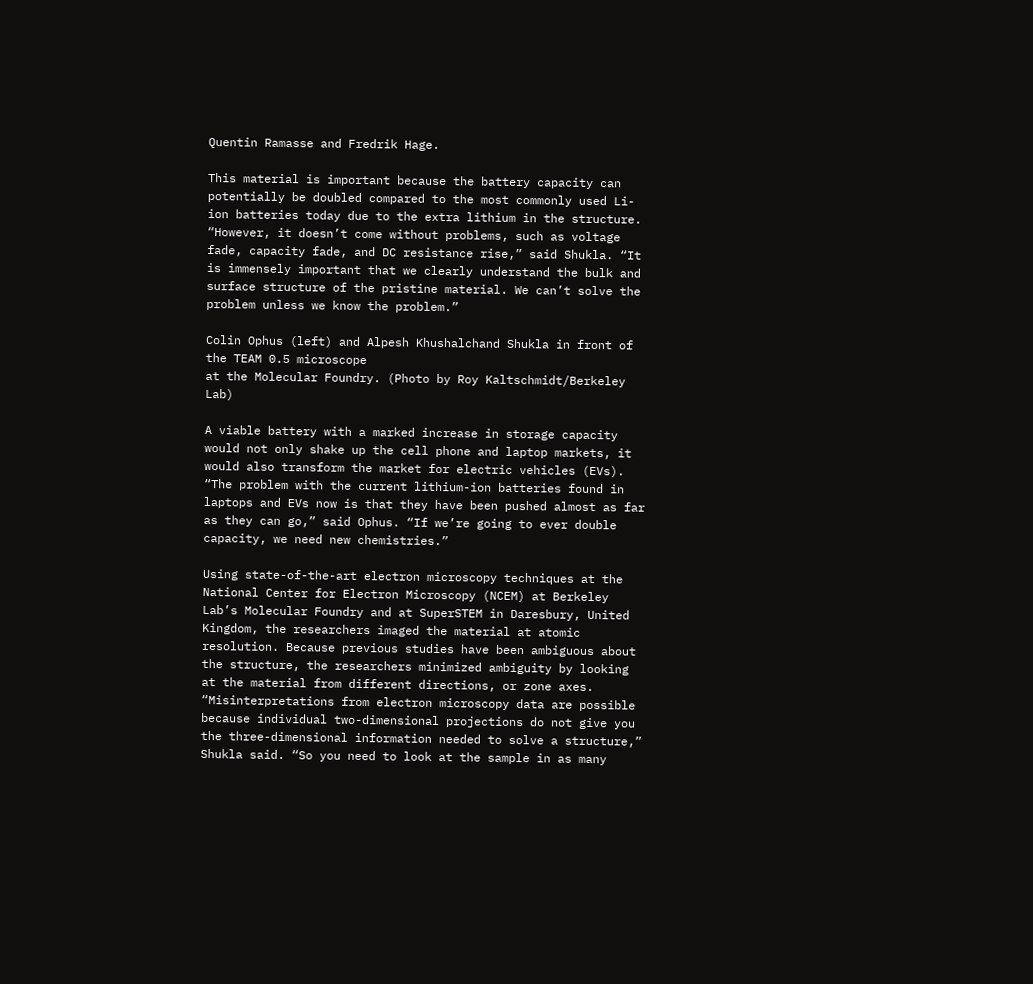Quentin Ramasse and Fredrik Hage.

This material is important because the battery capacity can potentially be doubled compared to the most commonly used Li-ion batteries today due to the extra lithium in the structure. “However, it doesn’t come without problems, such as voltage fade, capacity fade, and DC resistance rise,” said Shukla. “It is immensely important that we clearly understand the bulk and surface structure of the pristine material. We can’t solve the problem unless we know the problem.”

Colin Ophus (left) and Alpesh Khushalchand Shukla in front of the TEAM 0.5 microscope
at the Molecular Foundry. (Photo by Roy Kaltschmidt/Berkeley Lab)

A viable battery with a marked increase in storage capacity would not only shake up the cell phone and laptop markets, it would also transform the market for electric vehicles (EVs). “The problem with the current lithium-ion batteries found in laptops and EVs now is that they have been pushed almost as far as they can go,” said Ophus. “If we’re going to ever double capacity, we need new chemistries.”

Using state-of-the-art electron microscopy techniques at the National Center for Electron Microscopy (NCEM) at Berkeley Lab’s Molecular Foundry and at SuperSTEM in Daresbury, United Kingdom, the researchers imaged the material at atomic resolution. Because previous studies have been ambiguous about the structure, the researchers minimized ambiguity by looking at the material from different directions, or zone axes. “Misinterpretations from electron microscopy data are possible because individual two-dimensional projections do not give you the three-dimensional information needed to solve a structure,” Shukla said. “So you need to look at the sample in as many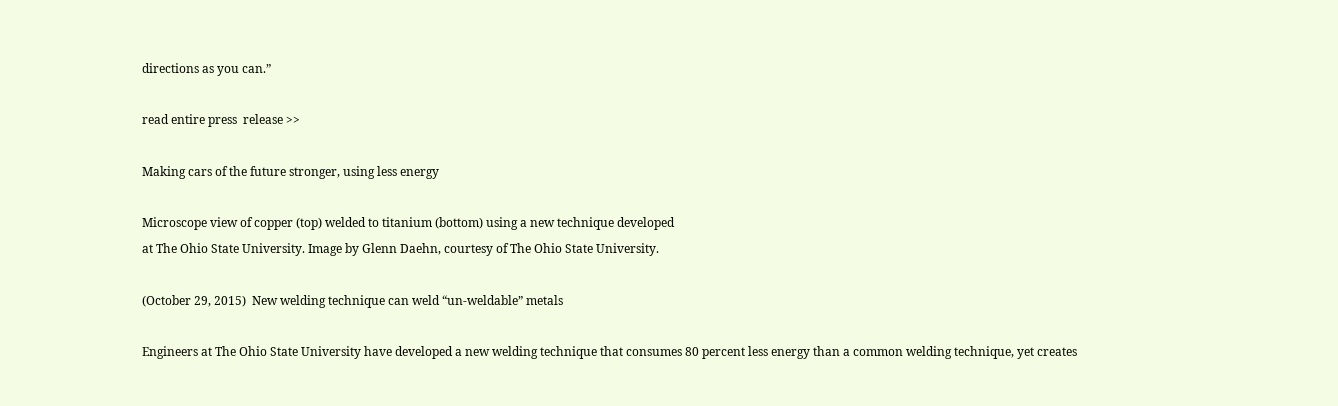directions as you can.”

read entire press  release >>

Making cars of the future stronger, using less energy

Microscope view of copper (top) welded to titanium (bottom) using a new technique developed
at The Ohio State University. Image by Glenn Daehn, courtesy of The Ohio State University.

(October 29, 2015)  New welding technique can weld “un-weldable” metals

Engineers at The Ohio State University have developed a new welding technique that consumes 80 percent less energy than a common welding technique, yet creates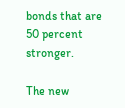bonds that are 50 percent stronger.

The new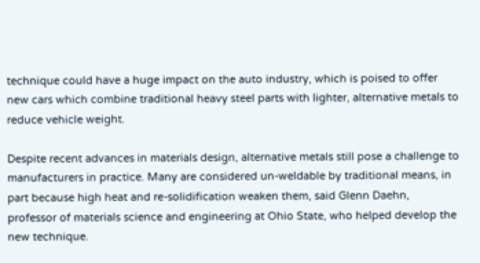technique could have a huge impact on the auto industry, which is poised to offer new cars which combine traditional heavy steel parts with lighter, alternative metals to reduce vehicle weight.

Despite recent advances in materials design, alternative metals still pose a challenge to manufacturers in practice. Many are considered un-weldable by traditional means, in part because high heat and re-solidification weaken them, said Glenn Daehn, professor of materials science and engineering at Ohio State, who helped develop the new technique.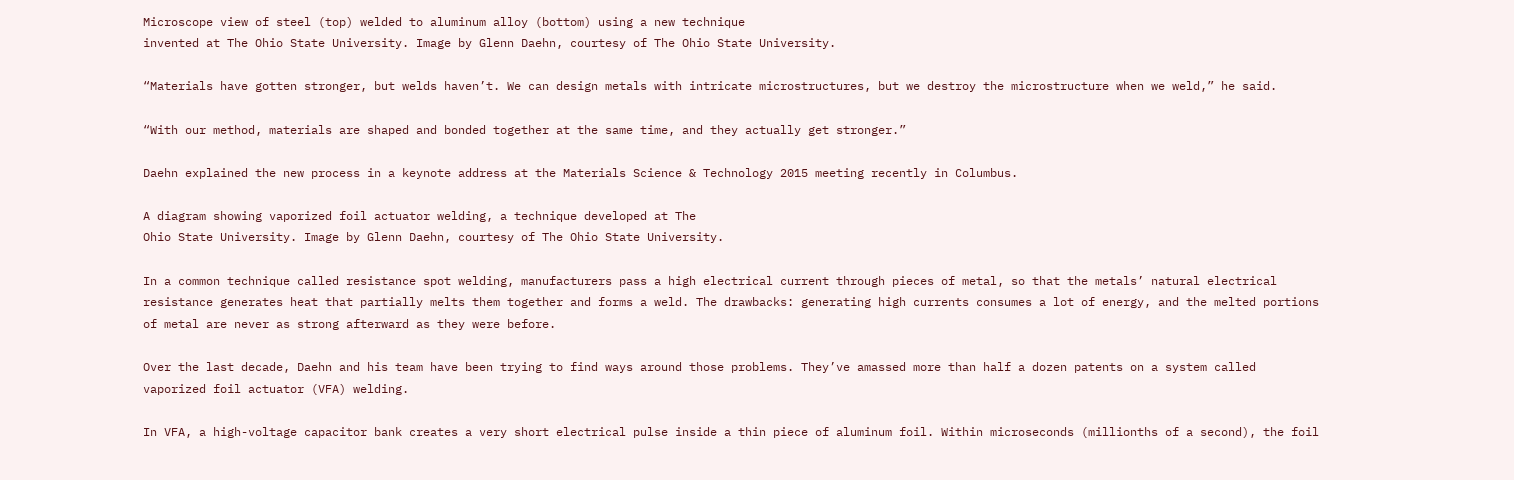Microscope view of steel (top) welded to aluminum alloy (bottom) using a new technique
invented at The Ohio State University. Image by Glenn Daehn, courtesy of The Ohio State University.

“Materials have gotten stronger, but welds haven’t. We can design metals with intricate microstructures, but we destroy the microstructure when we weld,” he said.

“With our method, materials are shaped and bonded together at the same time, and they actually get stronger.”

Daehn explained the new process in a keynote address at the Materials Science & Technology 2015 meeting recently in Columbus.

A diagram showing vaporized foil actuator welding, a technique developed at The
Ohio State University. Image by Glenn Daehn, courtesy of The Ohio State University.

In a common technique called resistance spot welding, manufacturers pass a high electrical current through pieces of metal, so that the metals’ natural electrical resistance generates heat that partially melts them together and forms a weld. The drawbacks: generating high currents consumes a lot of energy, and the melted portions of metal are never as strong afterward as they were before.

Over the last decade, Daehn and his team have been trying to find ways around those problems. They’ve amassed more than half a dozen patents on a system called vaporized foil actuator (VFA) welding.

In VFA, a high-voltage capacitor bank creates a very short electrical pulse inside a thin piece of aluminum foil. Within microseconds (millionths of a second), the foil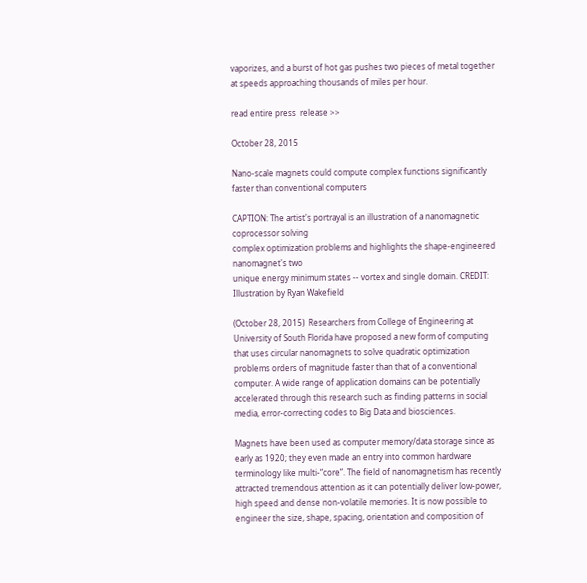vaporizes, and a burst of hot gas pushes two pieces of metal together at speeds approaching thousands of miles per hour.

read entire press  release >>

October 28, 2015

Nano-scale magnets could compute complex functions significantly faster than conventional computers

CAPTION: The artist's portrayal is an illustration of a nanomagnetic coprocessor solving
complex optimization problems and highlights the shape-engineered nanomagnet's two
unique energy minimum states -- vortex and single domain. CREDIT: Illustration by Ryan Wakefield

(October 28, 2015)  Researchers from College of Engineering at University of South Florida have proposed a new form of computing that uses circular nanomagnets to solve quadratic optimization problems orders of magnitude faster than that of a conventional computer. A wide range of application domains can be potentially accelerated through this research such as finding patterns in social media, error-correcting codes to Big Data and biosciences.

Magnets have been used as computer memory/data storage since as early as 1920; they even made an entry into common hardware terminology like multi-“core”. The field of nanomagnetism has recently attracted tremendous attention as it can potentially deliver low-power, high speed and dense non-volatile memories. It is now possible to engineer the size, shape, spacing, orientation and composition of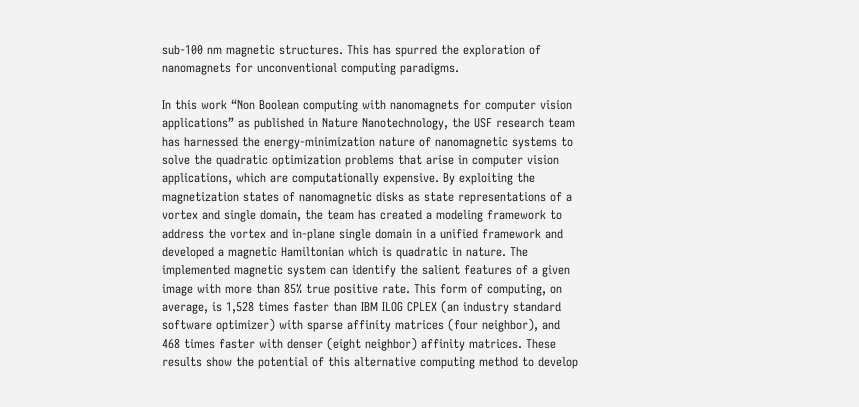sub-100 nm magnetic structures. This has spurred the exploration of nanomagnets for unconventional computing paradigms.

In this work “Non Boolean computing with nanomagnets for computer vision applications” as published in Nature Nanotechnology, the USF research team has harnessed the energy-minimization nature of nanomagnetic systems to solve the quadratic optimization problems that arise in computer vision applications, which are computationally expensive. By exploiting the magnetization states of nanomagnetic disks as state representations of a vortex and single domain, the team has created a modeling framework to address the vortex and in-plane single domain in a unified framework and developed a magnetic Hamiltonian which is quadratic in nature. The implemented magnetic system can identify the salient features of a given image with more than 85% true positive rate. This form of computing, on average, is 1,528 times faster than IBM ILOG CPLEX (an industry standard software optimizer) with sparse affinity matrices (four neighbor), and 468 times faster with denser (eight neighbor) affinity matrices. These results show the potential of this alternative computing method to develop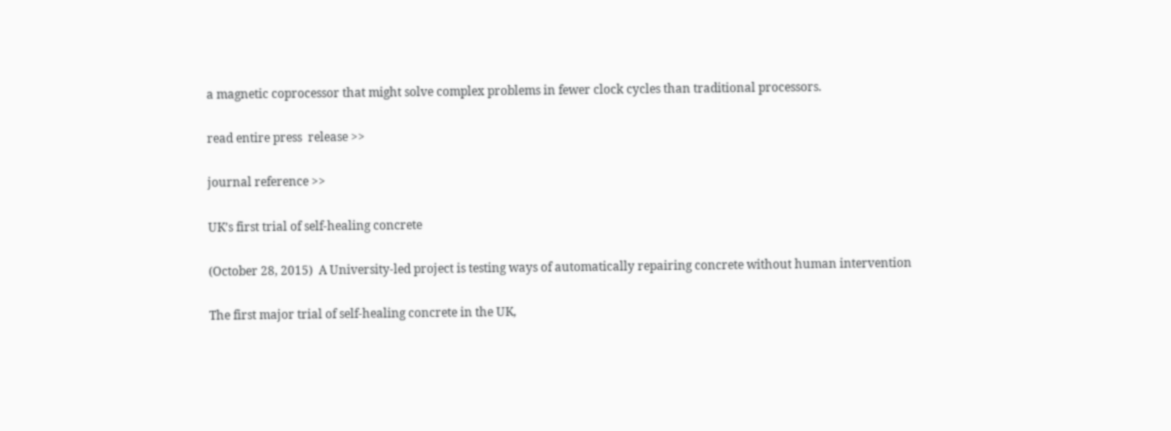a magnetic coprocessor that might solve complex problems in fewer clock cycles than traditional processors.

read entire press  release >>

journal reference >>

UK’s first trial of self-healing concrete

(October 28, 2015)  A University-led project is testing ways of automatically repairing concrete without human intervention

The first major trial of self-healing concrete in the UK,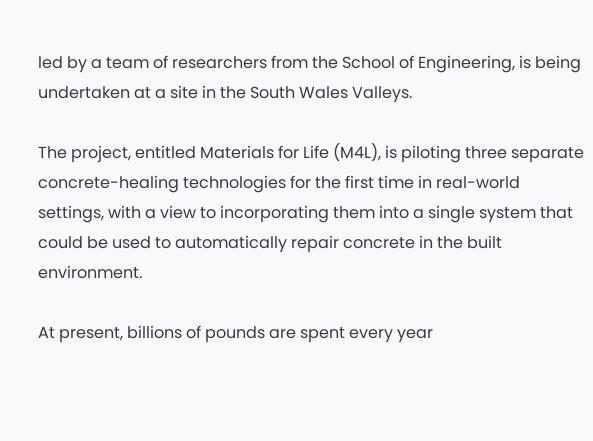led by a team of researchers from the School of Engineering, is being undertaken at a site in the South Wales Valleys.

The project, entitled Materials for Life (M4L), is piloting three separate concrete-healing technologies for the first time in real-world settings, with a view to incorporating them into a single system that could be used to automatically repair concrete in the built environment.

At present, billions of pounds are spent every year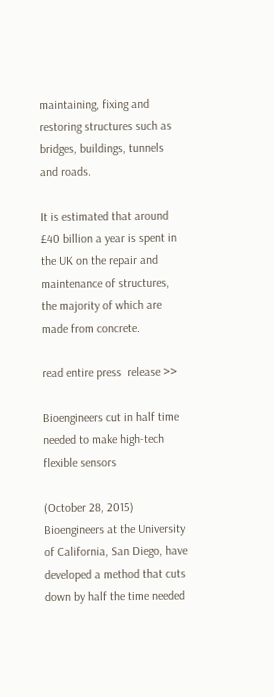maintaining, fixing and restoring structures such as bridges, buildings, tunnels and roads.

It is estimated that around £40 billion a year is spent in the UK on the repair and maintenance of structures, the majority of which are made from concrete.

read entire press  release >>

Bioengineers cut in half time needed to make high-tech flexible sensors

(October 28, 2015)  Bioengineers at the University of California, San Diego, have developed a method that cuts down by half the time needed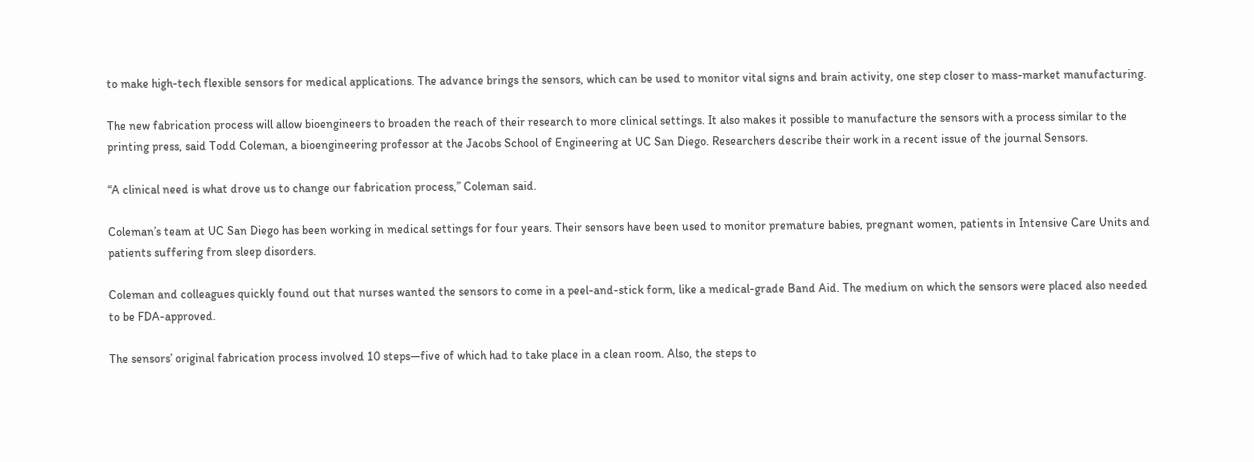to make high-tech flexible sensors for medical applications. The advance brings the sensors, which can be used to monitor vital signs and brain activity, one step closer to mass-market manufacturing.

The new fabrication process will allow bioengineers to broaden the reach of their research to more clinical settings. It also makes it possible to manufacture the sensors with a process similar to the printing press, said Todd Coleman, a bioengineering professor at the Jacobs School of Engineering at UC San Diego. Researchers describe their work in a recent issue of the journal Sensors.

“A clinical need is what drove us to change our fabrication process,” Coleman said.

Coleman’s team at UC San Diego has been working in medical settings for four years. Their sensors have been used to monitor premature babies, pregnant women, patients in Intensive Care Units and patients suffering from sleep disorders.

Coleman and colleagues quickly found out that nurses wanted the sensors to come in a peel-and-stick form, like a medical-grade Band Aid. The medium on which the sensors were placed also needed to be FDA-approved.

The sensors’ original fabrication process involved 10 steps—five of which had to take place in a clean room. Also, the steps to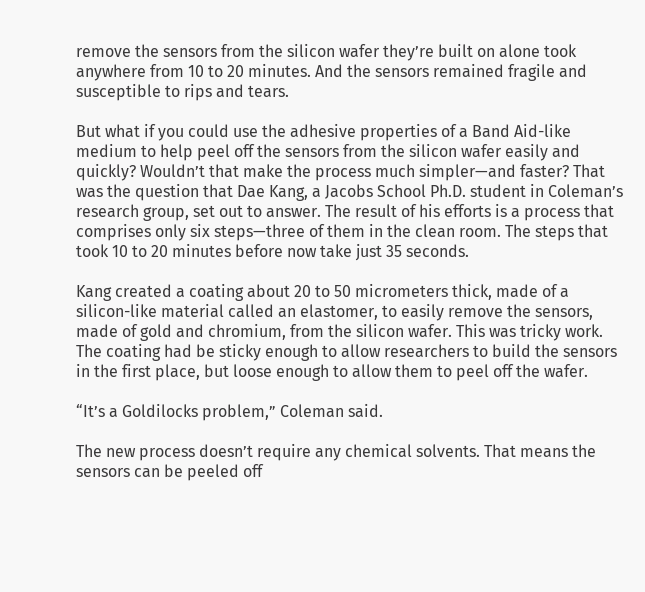remove the sensors from the silicon wafer they’re built on alone took anywhere from 10 to 20 minutes. And the sensors remained fragile and susceptible to rips and tears.

But what if you could use the adhesive properties of a Band Aid-like medium to help peel off the sensors from the silicon wafer easily and quickly? Wouldn’t that make the process much simpler—and faster? That was the question that Dae Kang, a Jacobs School Ph.D. student in Coleman’s research group, set out to answer. The result of his efforts is a process that comprises only six steps—three of them in the clean room. The steps that took 10 to 20 minutes before now take just 35 seconds.

Kang created a coating about 20 to 50 micrometers thick, made of a silicon-like material called an elastomer, to easily remove the sensors, made of gold and chromium, from the silicon wafer. This was tricky work. The coating had be sticky enough to allow researchers to build the sensors in the first place, but loose enough to allow them to peel off the wafer.

“It’s a Goldilocks problem,” Coleman said.

The new process doesn’t require any chemical solvents. That means the sensors can be peeled off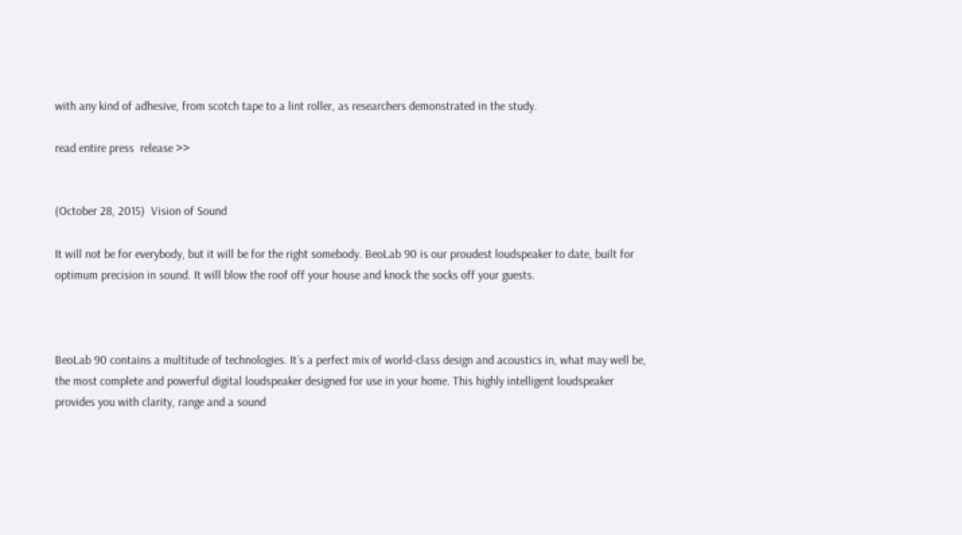with any kind of adhesive, from scotch tape to a lint roller, as researchers demonstrated in the study.

read entire press  release >>


(October 28, 2015)  Vision of Sound

It will not be for everybody, but it will be for the right somebody. BeoLab 90 is our proudest loudspeaker to date, built for optimum precision in sound. It will blow the roof off your house and knock the socks off your guests.



BeoLab 90 contains a multitude of technologies. It´s a perfect mix of world-class design and acoustics in, what may well be, the most complete and powerful digital loudspeaker designed for use in your home. This highly intelligent loudspeaker provides you with clarity, range and a sound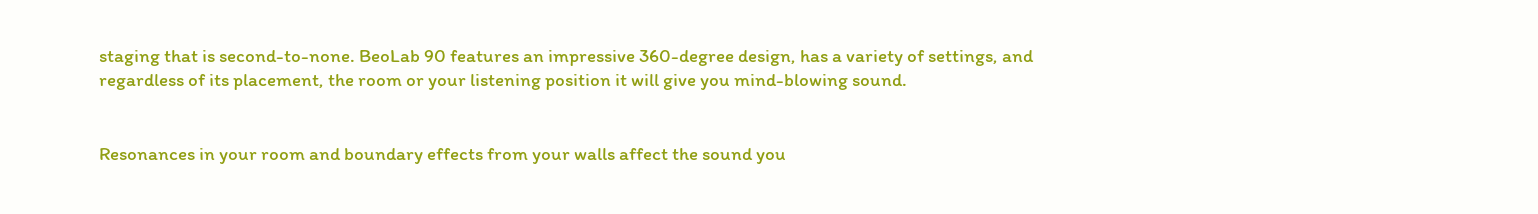staging that is second-to-none. BeoLab 90 features an impressive 360-degree design, has a variety of settings, and regardless of its placement, the room or your listening position it will give you mind-blowing sound.


Resonances in your room and boundary effects from your walls affect the sound you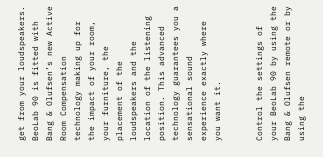get from your loudspeakers. BeoLab 90 is fitted with Bang & Olufsen’s new Active Room Compensation technology making up for the impact of your room, your furniture, the placement of the loudspeakers and the location of the listening position. This advanced technology guarantees you a sensational sound experience exactly where you want it.


Control the settings of your BeoLab 90 by using the Bang & Olufsen remote or by using the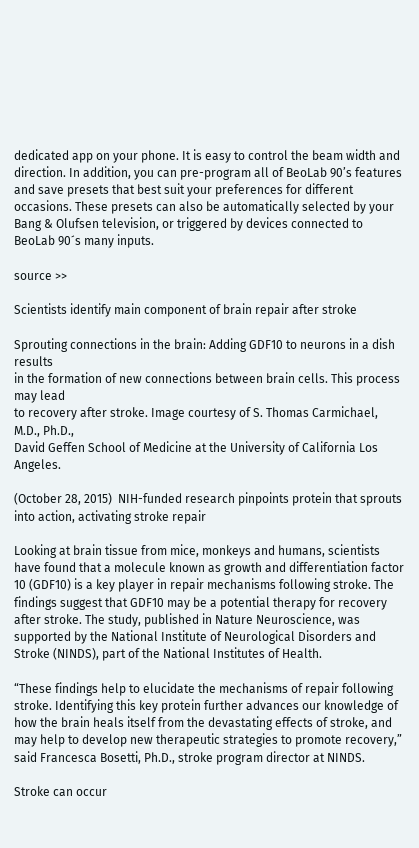dedicated app on your phone. It is easy to control the beam width and direction. In addition, you can pre-program all of BeoLab 90’s features and save presets that best suit your preferences for different occasions. These presets can also be automatically selected by your Bang & Olufsen television, or triggered by devices connected to BeoLab 90´s many inputs.

source >>

Scientists identify main component of brain repair after stroke

Sprouting connections in the brain: Adding GDF10 to neurons in a dish results
in the formation of new connections between brain cells. This process may lead
to recovery after stroke. Image courtesy of S. Thomas Carmichael, M.D., Ph.D.,
David Geffen School of Medicine at the University of California Los Angeles.

(October 28, 2015)  NIH-funded research pinpoints protein that sprouts into action, activating stroke repair

Looking at brain tissue from mice, monkeys and humans, scientists have found that a molecule known as growth and differentiation factor 10 (GDF10) is a key player in repair mechanisms following stroke. The findings suggest that GDF10 may be a potential therapy for recovery after stroke. The study, published in Nature Neuroscience, was supported by the National Institute of Neurological Disorders and Stroke (NINDS), part of the National Institutes of Health.

“These findings help to elucidate the mechanisms of repair following stroke. Identifying this key protein further advances our knowledge of how the brain heals itself from the devastating effects of stroke, and may help to develop new therapeutic strategies to promote recovery,” said Francesca Bosetti, Ph.D., stroke program director at NINDS.

Stroke can occur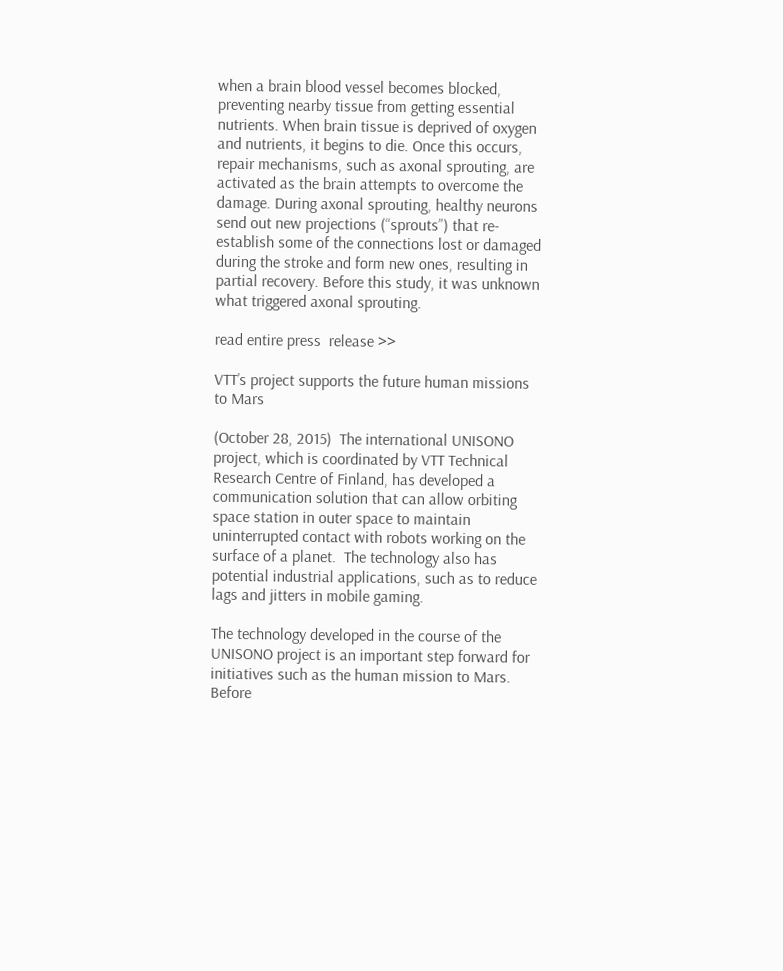when a brain blood vessel becomes blocked, preventing nearby tissue from getting essential nutrients. When brain tissue is deprived of oxygen and nutrients, it begins to die. Once this occurs, repair mechanisms, such as axonal sprouting, are activated as the brain attempts to overcome the damage. During axonal sprouting, healthy neurons send out new projections (“sprouts”) that re-establish some of the connections lost or damaged during the stroke and form new ones, resulting in partial recovery. Before this study, it was unknown what triggered axonal sprouting.

read entire press  release >>

VTT’s project supports the future human missions to Mars

(October 28, 2015)  The international UNISONO project, which is coordinated by VTT Technical Research Centre of Finland, has developed a communication solution that can allow orbiting space station in outer space to maintain uninterrupted contact with robots working on the surface of a planet.  The technology also has potential industrial applications, such as to reduce lags and jitters in mobile gaming.

The technology developed in the course of the UNISONO project is an important step forward for initiatives such as the human mission to Mars. Before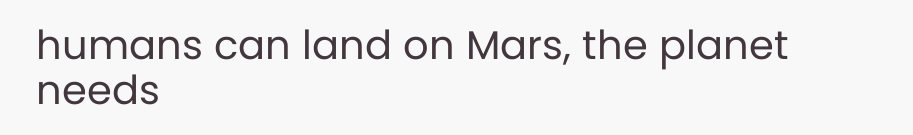humans can land on Mars, the planet needs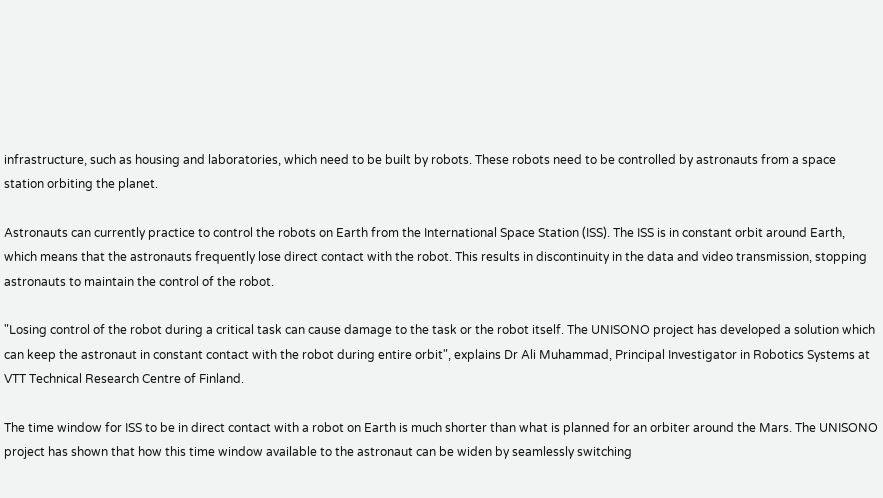infrastructure, such as housing and laboratories, which need to be built by robots. These robots need to be controlled by astronauts from a space station orbiting the planet.

Astronauts can currently practice to control the robots on Earth from the International Space Station (ISS). The ISS is in constant orbit around Earth, which means that the astronauts frequently lose direct contact with the robot. This results in discontinuity in the data and video transmission, stopping astronauts to maintain the control of the robot.

"Losing control of the robot during a critical task can cause damage to the task or the robot itself. The UNISONO project has developed a solution which can keep the astronaut in constant contact with the robot during entire orbit", explains Dr Ali Muhammad, Principal Investigator in Robotics Systems at VTT Technical Research Centre of Finland.

The time window for ISS to be in direct contact with a robot on Earth is much shorter than what is planned for an orbiter around the Mars. The UNISONO project has shown that how this time window available to the astronaut can be widen by seamlessly switching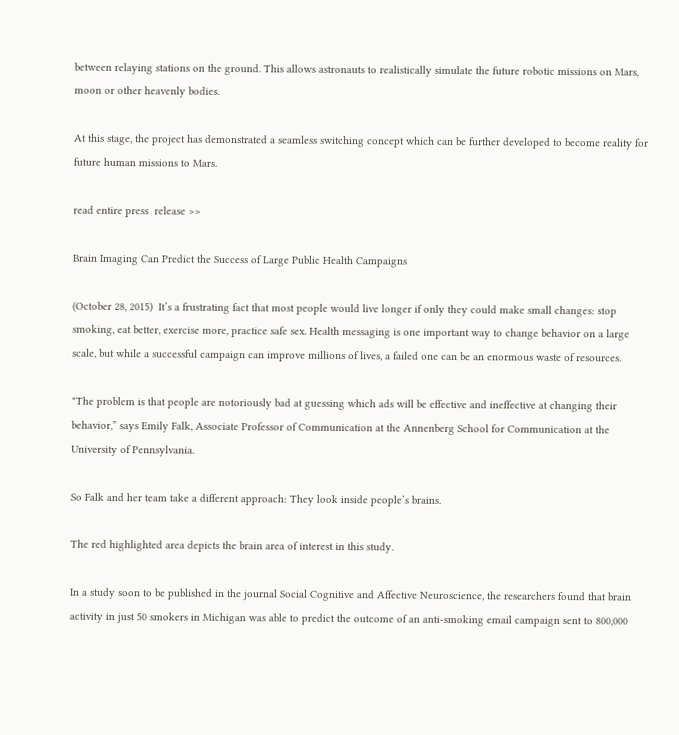between relaying stations on the ground. This allows astronauts to realistically simulate the future robotic missions on Mars, moon or other heavenly bodies.

At this stage, the project has demonstrated a seamless switching concept which can be further developed to become reality for future human missions to Mars.

read entire press  release >>

Brain Imaging Can Predict the Success of Large Public Health Campaigns

(October 28, 2015)  It’s a frustrating fact that most people would live longer if only they could make small changes: stop smoking, eat better, exercise more, practice safe sex. Health messaging is one important way to change behavior on a large scale, but while a successful campaign can improve millions of lives, a failed one can be an enormous waste of resources.

"The problem is that people are notoriously bad at guessing which ads will be effective and ineffective at changing their behavior,” says Emily Falk, Associate Professor of Communication at the Annenberg School for Communication at the University of Pennsylvania.

So Falk and her team take a different approach: They look inside people’s brains.

The red highlighted area depicts the brain area of interest in this study.

In a study soon to be published in the journal Social Cognitive and Affective Neuroscience, the researchers found that brain activity in just 50 smokers in Michigan was able to predict the outcome of an anti-smoking email campaign sent to 800,000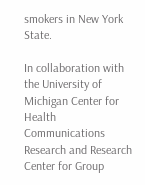smokers in New York State.

In collaboration with the University of Michigan Center for Health Communications Research and Research Center for Group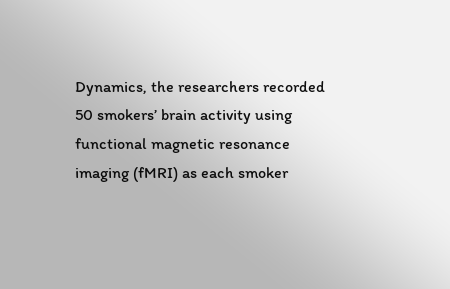Dynamics, the researchers recorded 50 smokers’ brain activity using functional magnetic resonance imaging (fMRI) as each smoker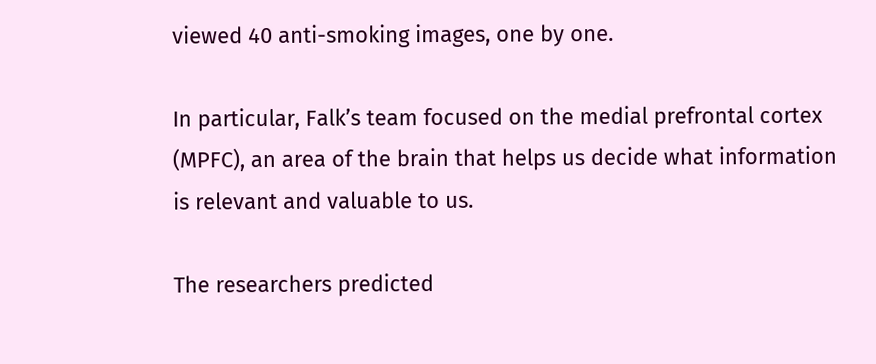viewed 40 anti-smoking images, one by one.

In particular, Falk’s team focused on the medial prefrontal cortex (MPFC), an area of the brain that helps us decide what information is relevant and valuable to us.

The researchers predicted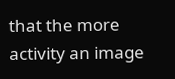that the more activity an image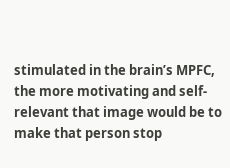stimulated in the brain’s MPFC, the more motivating and self-relevant that image would be to make that person stop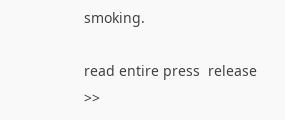smoking.

read entire press  release >>